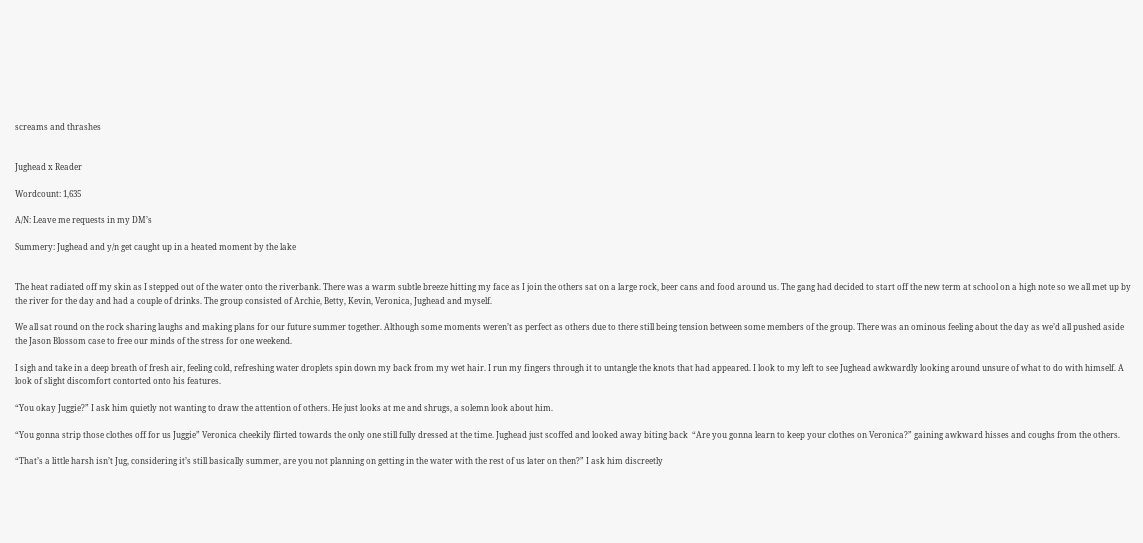screams and thrashes


Jughead x Reader

Wordcount: 1,635

A/N: Leave me requests in my DM’s

Summery: Jughead and y/n get caught up in a heated moment by the lake


The heat radiated off my skin as I stepped out of the water onto the riverbank. There was a warm subtle breeze hitting my face as I join the others sat on a large rock, beer cans and food around us. The gang had decided to start off the new term at school on a high note so we all met up by the river for the day and had a couple of drinks. The group consisted of Archie, Betty, Kevin, Veronica, Jughead and myself.

We all sat round on the rock sharing laughs and making plans for our future summer together. Although some moments weren’t as perfect as others due to there still being tension between some members of the group. There was an ominous feeling about the day as we’d all pushed aside the Jason Blossom case to free our minds of the stress for one weekend.

I sigh and take in a deep breath of fresh air, feeling cold, refreshing water droplets spin down my back from my wet hair. I run my fingers through it to untangle the knots that had appeared. I look to my left to see Jughead awkwardly looking around unsure of what to do with himself. A look of slight discomfort contorted onto his features.

“You okay Juggie?” I ask him quietly not wanting to draw the attention of others. He just looks at me and shrugs, a solemn look about him.

“You gonna strip those clothes off for us Juggie” Veronica cheekily flirted towards the only one still fully dressed at the time. Jughead just scoffed and looked away biting back  “Are you gonna learn to keep your clothes on Veronica?” gaining awkward hisses and coughs from the others.

“That’s a little harsh isn’t Jug, considering it’s still basically summer, are you not planning on getting in the water with the rest of us later on then?” I ask him discreetly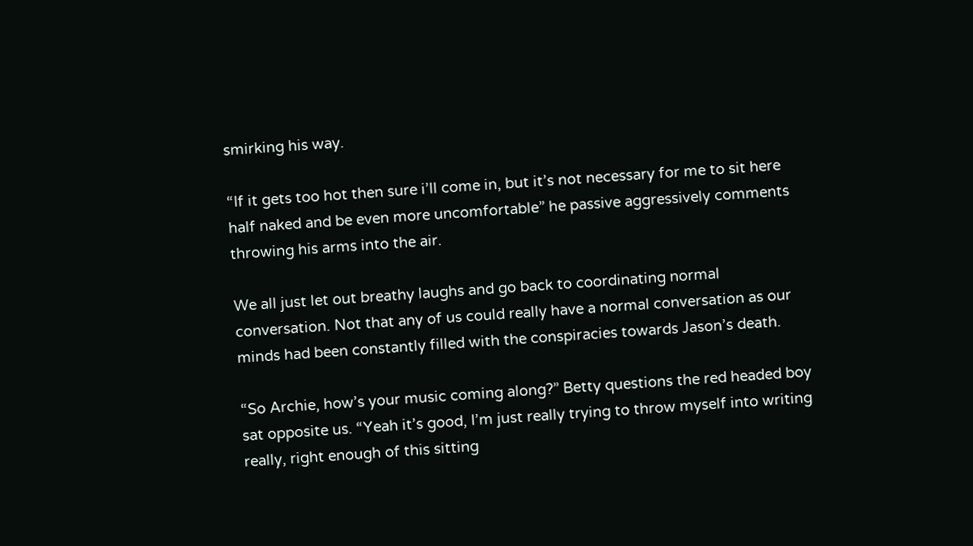smirking his way.

“If it gets too hot then sure i’ll come in, but it’s not necessary for me to sit here half naked and be even more uncomfortable” he passive aggressively comments throwing his arms into the air.

We all just let out breathy laughs and go back to coordinating normal conversation. Not that any of us could really have a normal conversation as our minds had been constantly filled with the conspiracies towards Jason’s death.

“So Archie, how’s your music coming along?” Betty questions the red headed boy sat opposite us. “Yeah it’s good, I’m just really trying to throw myself into writing really, right enough of this sitting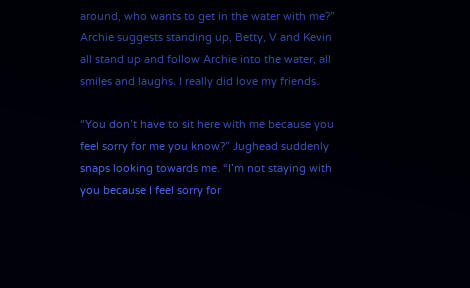around, who wants to get in the water with me?” Archie suggests standing up, Betty, V and Kevin all stand up and follow Archie into the water, all smiles and laughs. I really did love my friends.

“You don’t have to sit here with me because you feel sorry for me you know?” Jughead suddenly snaps looking towards me. “I’m not staying with you because I feel sorry for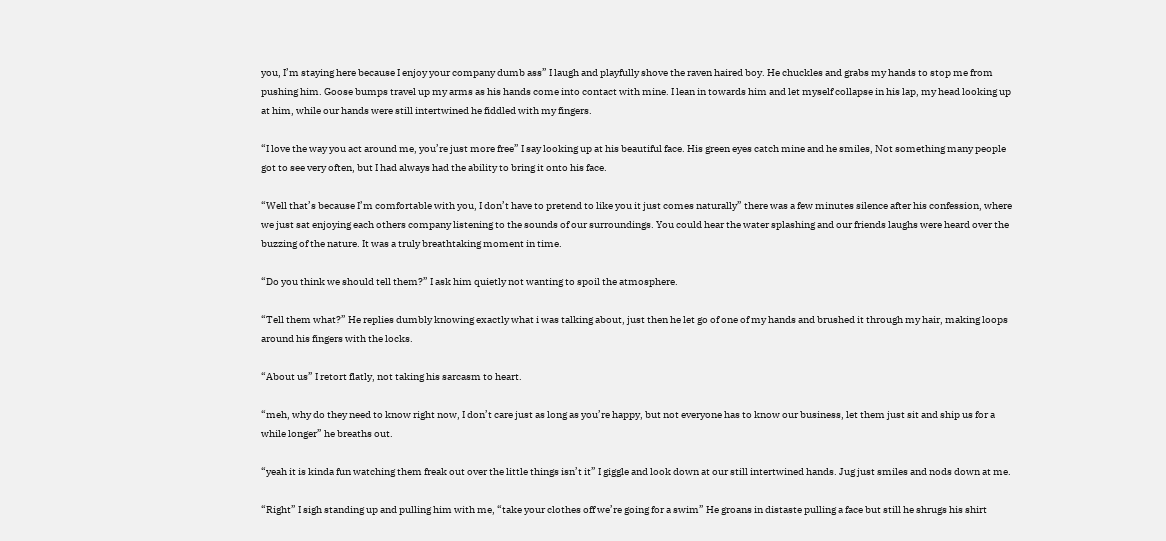you, I’m staying here because I enjoy your company dumb ass” I laugh and playfully shove the raven haired boy. He chuckles and grabs my hands to stop me from pushing him. Goose bumps travel up my arms as his hands come into contact with mine. I lean in towards him and let myself collapse in his lap, my head looking up at him, while our hands were still intertwined he fiddled with my fingers.

“I love the way you act around me, you’re just more free” I say looking up at his beautiful face. His green eyes catch mine and he smiles, Not something many people got to see very often, but I had always had the ability to bring it onto his face.

“Well that’s because I’m comfortable with you, I don’t have to pretend to like you it just comes naturally” there was a few minutes silence after his confession, where we just sat enjoying each others company listening to the sounds of our surroundings. You could hear the water splashing and our friends laughs were heard over the buzzing of the nature. It was a truly breathtaking moment in time.

“Do you think we should tell them?” I ask him quietly not wanting to spoil the atmosphere.

“Tell them what?” He replies dumbly knowing exactly what i was talking about, just then he let go of one of my hands and brushed it through my hair, making loops around his fingers with the locks.

“About us” I retort flatly, not taking his sarcasm to heart.

“meh, why do they need to know right now, I don’t care just as long as you’re happy, but not everyone has to know our business, let them just sit and ship us for a while longer” he breaths out.

“yeah it is kinda fun watching them freak out over the little things isn’t it” I giggle and look down at our still intertwined hands. Jug just smiles and nods down at me.

“Right” I sigh standing up and pulling him with me, “take your clothes off we’re going for a swim” He groans in distaste pulling a face but still he shrugs his shirt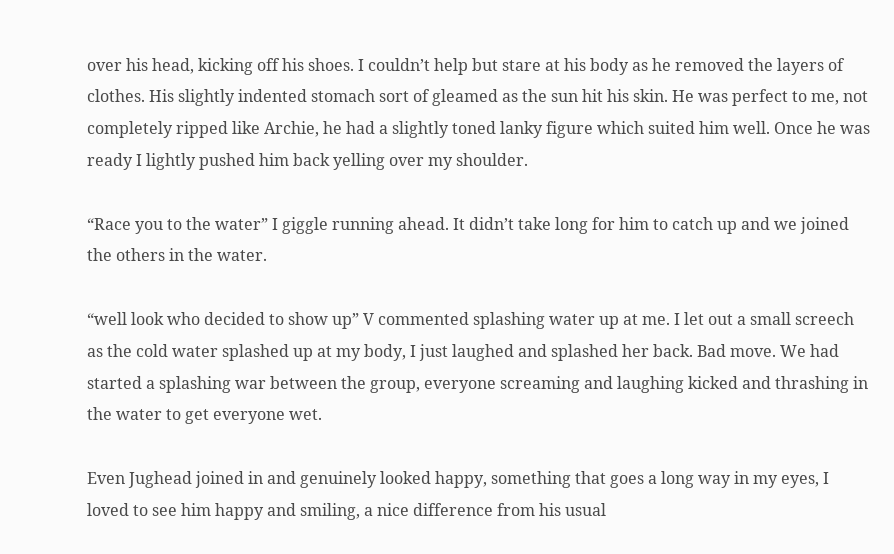over his head, kicking off his shoes. I couldn’t help but stare at his body as he removed the layers of clothes. His slightly indented stomach sort of gleamed as the sun hit his skin. He was perfect to me, not completely ripped like Archie, he had a slightly toned lanky figure which suited him well. Once he was ready I lightly pushed him back yelling over my shoulder.

“Race you to the water” I giggle running ahead. It didn’t take long for him to catch up and we joined the others in the water.

“well look who decided to show up” V commented splashing water up at me. I let out a small screech as the cold water splashed up at my body, I just laughed and splashed her back. Bad move. We had started a splashing war between the group, everyone screaming and laughing kicked and thrashing in the water to get everyone wet.

Even Jughead joined in and genuinely looked happy, something that goes a long way in my eyes, I loved to see him happy and smiling, a nice difference from his usual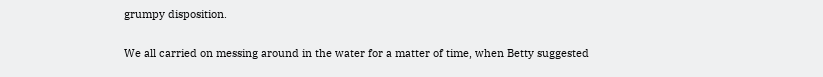grumpy disposition.

We all carried on messing around in the water for a matter of time, when Betty suggested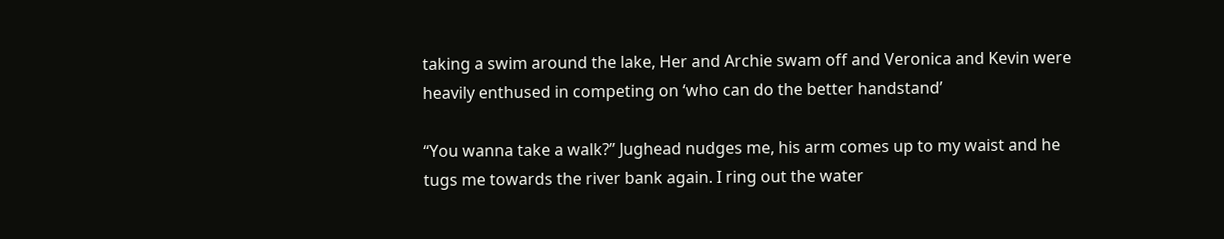taking a swim around the lake, Her and Archie swam off and Veronica and Kevin were heavily enthused in competing on ‘who can do the better handstand’

“You wanna take a walk?” Jughead nudges me, his arm comes up to my waist and he tugs me towards the river bank again. I ring out the water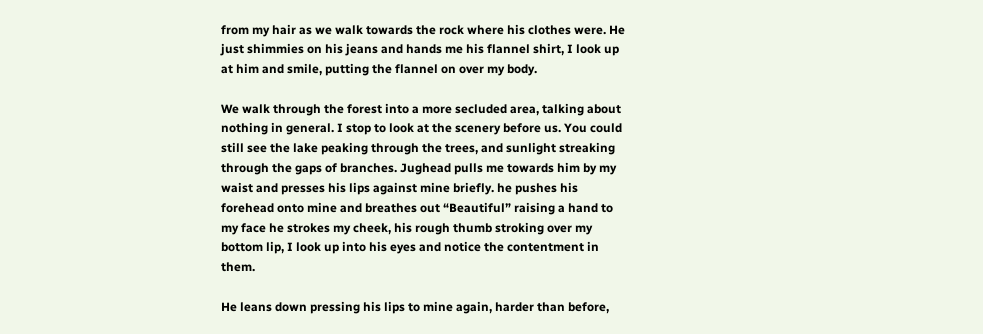from my hair as we walk towards the rock where his clothes were. He just shimmies on his jeans and hands me his flannel shirt, I look up at him and smile, putting the flannel on over my body.

We walk through the forest into a more secluded area, talking about nothing in general. I stop to look at the scenery before us. You could still see the lake peaking through the trees, and sunlight streaking through the gaps of branches. Jughead pulls me towards him by my waist and presses his lips against mine briefly. he pushes his forehead onto mine and breathes out “Beautiful” raising a hand to my face he strokes my cheek, his rough thumb stroking over my bottom lip, I look up into his eyes and notice the contentment in them.

He leans down pressing his lips to mine again, harder than before,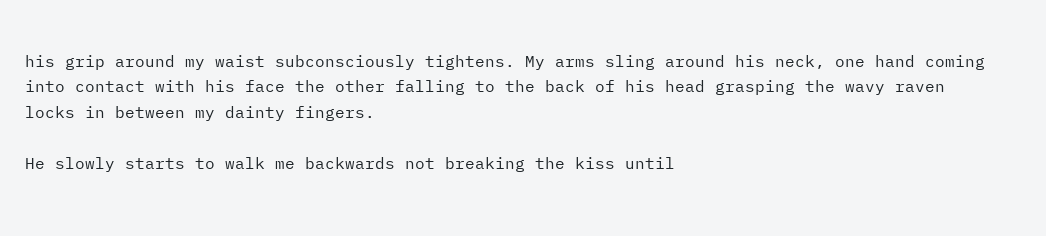his grip around my waist subconsciously tightens. My arms sling around his neck, one hand coming into contact with his face the other falling to the back of his head grasping the wavy raven locks in between my dainty fingers.

He slowly starts to walk me backwards not breaking the kiss until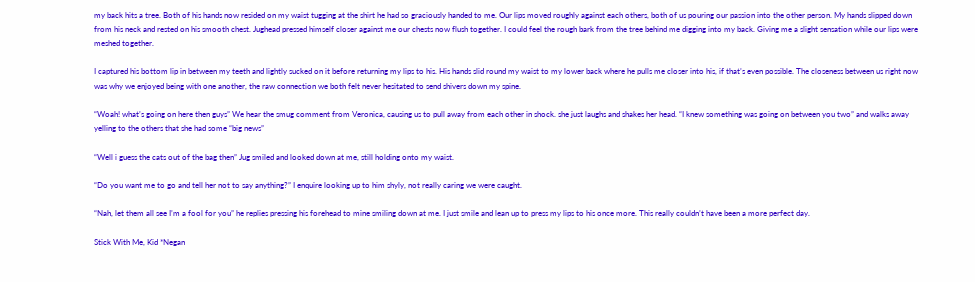my back hits a tree. Both of his hands now resided on my waist tugging at the shirt he had so graciously handed to me. Our lips moved roughly against each others, both of us pouring our passion into the other person. My hands slipped down from his neck and rested on his smooth chest. Jughead pressed himself closer against me our chests now flush together. I could feel the rough bark from the tree behind me digging into my back. Giving me a slight sensation while our lips were meshed together.

I captured his bottom lip in between my teeth and lightly sucked on it before returning my lips to his. His hands slid round my waist to my lower back where he pulls me closer into his, if that’s even possible. The closeness between us right now was why we enjoyed being with one another, the raw connection we both felt never hesitated to send shivers down my spine.

“Woah! what’s going on here then guys” We hear the smug comment from Veronica, causing us to pull away from each other in shock. she just laughs and shakes her head. “I knew something was going on between you two” and walks away yelling to the others that she had some “big news”

“Well i guess the cats out of the bag then” Jug smiled and looked down at me, still holding onto my waist.

“Do you want me to go and tell her not to say anything?” I enquire looking up to him shyly, not really caring we were caught.

“Nah, let them all see I’m a fool for you” he replies pressing his forehead to mine smiling down at me. I just smile and lean up to press my lips to his once more. This really couldn’t have been a more perfect day.

Stick With Me, Kid *Negan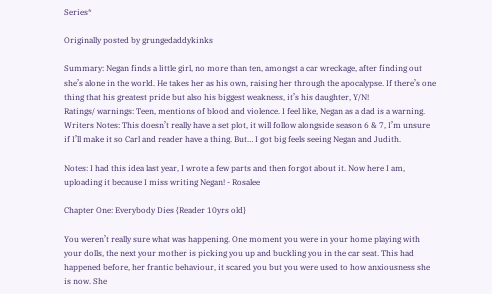Series*

Originally posted by grungedaddykinks

Summary: Negan finds a little girl, no more than ten, amongst a car wreckage, after finding out she’s alone in the world. He takes her as his own, raising her through the apocalypse. If there’s one thing that his greatest pride but also his biggest weakness, it’s his daughter, Y/N!
Ratings/ warnings: Teen, mentions of blood and violence. I feel like, Negan as a dad is a warning.
Writers Notes: This doesn’t really have a set plot, it will follow alongside season 6 & 7, I’m unsure if I’ll make it so Carl and reader have a thing. But… I got big feels seeing Negan and Judith.

Notes: I had this idea last year, I wrote a few parts and then forgot about it. Now here I am, uploading it because I miss writing Negan! - Rosalee

Chapter One: Everybody Dies {Reader 10yrs old}

You weren’t really sure what was happening. One moment you were in your home playing with your dolls, the next your mother is picking you up and buckling you in the car seat. This had happened before, her frantic behaviour, it scared you but you were used to how anxiousness she is now. She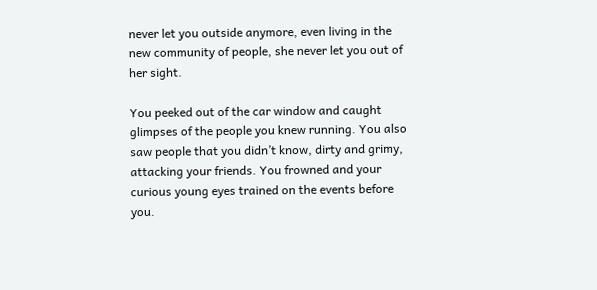never let you outside anymore, even living in the new community of people, she never let you out of her sight.

You peeked out of the car window and caught glimpses of the people you knew running. You also saw people that you didn’t know, dirty and grimy, attacking your friends. You frowned and your curious young eyes trained on the events before you.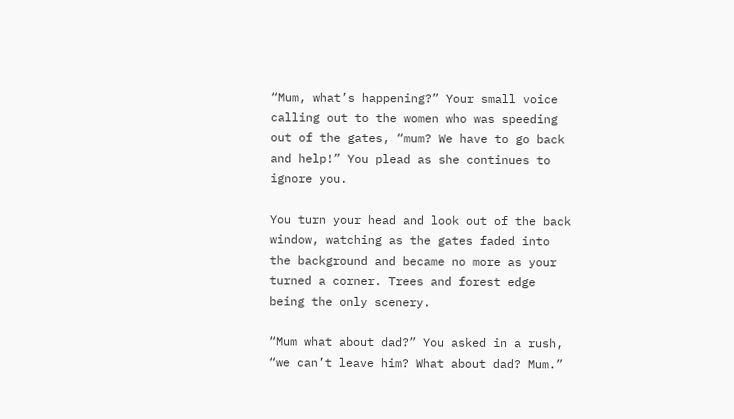“Mum, what’s happening?” Your small voice calling out to the women who was speeding out of the gates, “mum? We have to go back and help!” You plead as she continues to ignore you.

You turn your head and look out of the back window, watching as the gates faded into the background and became no more as your turned a corner. Trees and forest edge being the only scenery.

“Mum what about dad?” You asked in a rush, “we can’t leave him? What about dad? Mum.”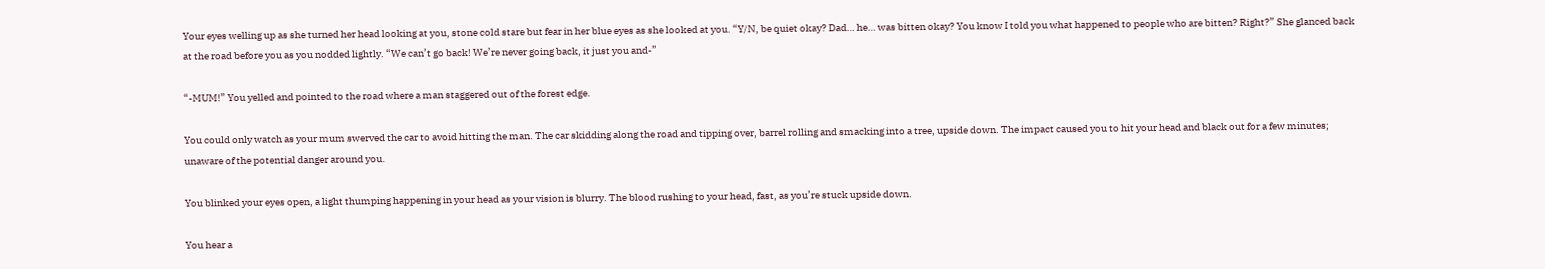Your eyes welling up as she turned her head looking at you, stone cold stare but fear in her blue eyes as she looked at you. “Y/N, be quiet okay? Dad… he… was bitten okay? You know I told you what happened to people who are bitten? Right?” She glanced back at the road before you as you nodded lightly. “We can’t go back! We’re never going back, it just you and-”

“-MUM!” You yelled and pointed to the road where a man staggered out of the forest edge.

You could only watch as your mum swerved the car to avoid hitting the man. The car skidding along the road and tipping over, barrel rolling and smacking into a tree, upside down. The impact caused you to hit your head and black out for a few minutes; unaware of the potential danger around you.

You blinked your eyes open, a light thumping happening in your head as your vision is blurry. The blood rushing to your head, fast, as you’re stuck upside down.

You hear a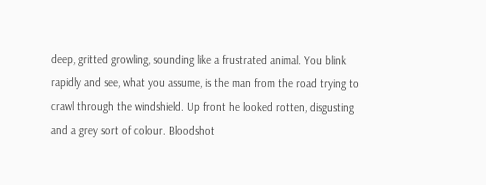deep, gritted growling, sounding like a frustrated animal. You blink rapidly and see, what you assume, is the man from the road trying to crawl through the windshield. Up front he looked rotten, disgusting and a grey sort of colour. Bloodshot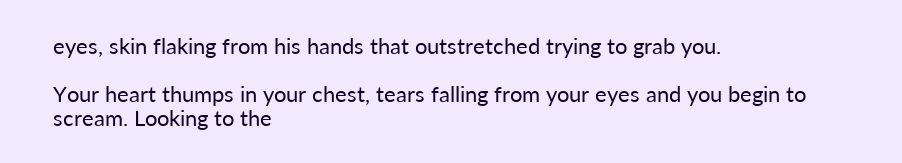eyes, skin flaking from his hands that outstretched trying to grab you.

Your heart thumps in your chest, tears falling from your eyes and you begin to scream. Looking to the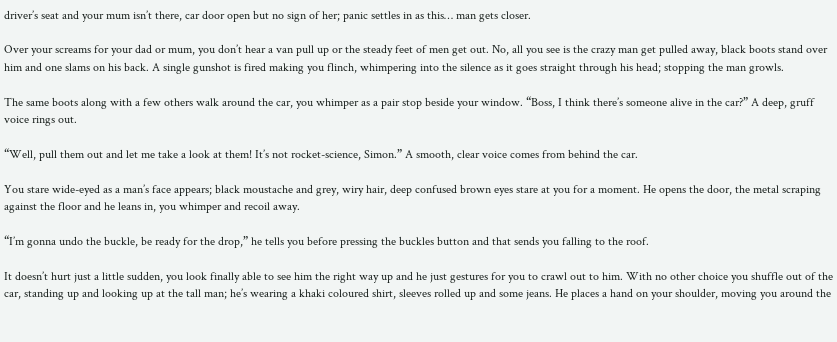driver’s seat and your mum isn’t there, car door open but no sign of her; panic settles in as this… man gets closer.

Over your screams for your dad or mum, you don’t hear a van pull up or the steady feet of men get out. No, all you see is the crazy man get pulled away, black boots stand over him and one slams on his back. A single gunshot is fired making you flinch, whimpering into the silence as it goes straight through his head; stopping the man growls.

The same boots along with a few others walk around the car, you whimper as a pair stop beside your window. “Boss, I think there’s someone alive in the car?” A deep, gruff voice rings out.

“Well, pull them out and let me take a look at them! It’s not rocket-science, Simon.” A smooth, clear voice comes from behind the car.

You stare wide-eyed as a man’s face appears; black moustache and grey, wiry hair, deep confused brown eyes stare at you for a moment. He opens the door, the metal scraping against the floor and he leans in, you whimper and recoil away.

“I’m gonna undo the buckle, be ready for the drop,” he tells you before pressing the buckles button and that sends you falling to the roof.

It doesn’t hurt just a little sudden, you look finally able to see him the right way up and he just gestures for you to crawl out to him. With no other choice you shuffle out of the car, standing up and looking up at the tall man; he’s wearing a khaki coloured shirt, sleeves rolled up and some jeans. He places a hand on your shoulder, moving you around the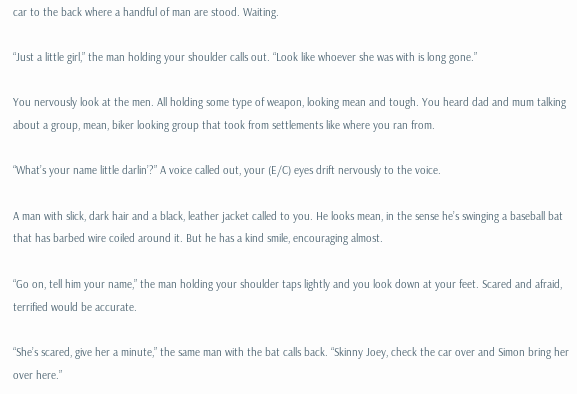car to the back where a handful of man are stood. Waiting.

“Just a little girl,” the man holding your shoulder calls out. “Look like whoever she was with is long gone.”

You nervously look at the men. All holding some type of weapon, looking mean and tough. You heard dad and mum talking about a group, mean, biker looking group that took from settlements like where you ran from.

“What’s your name little darlin’?” A voice called out, your (E/C) eyes drift nervously to the voice.

A man with slick, dark hair and a black, leather jacket called to you. He looks mean, in the sense he’s swinging a baseball bat that has barbed wire coiled around it. But he has a kind smile, encouraging almost.

“Go on, tell him your name,” the man holding your shoulder taps lightly and you look down at your feet. Scared and afraid, terrified would be accurate.

“She’s scared, give her a minute,” the same man with the bat calls back. “Skinny Joey, check the car over and Simon bring her over here.”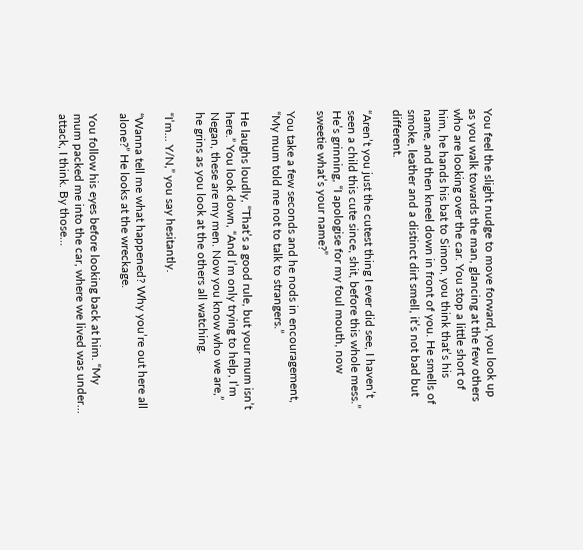You feel the slight nudge to move forward, you look up as you walk towards the man, glancing at the few others who are looking over the car. You stop a little short of him, he hands his bat to Simon, you think that’s his name, and then kneel down in front of you. He smells of smoke, leather and a distinct dirt smell, it’s not bad but different.

“Aren’t you just the cutest thing I ever did see, I haven’t seen a child this cute since, shit, before this whole mess.” He’s grinning, “I apologise for my foul mouth, now sweetie what’s your name?”

You take a few seconds and he nods in encouragement, “My mum told me not to talk to strangers.”

He laughs loudly, “That’s a good rule, but your mum isn’t here.” You look down, “And I’m only trying to help, I’m Negan, these are my men. Now you know who we are,” he grins as you look at the others all watching.

“I’m… Y/N,” you say hesitantly.

“Wanna tell me what happened? Why you’re out here all alone?” He looks at the wreckage.

You follow his eyes before looking back at him. “My mum packed me into the car, where we lived was under… attack, I think. By those…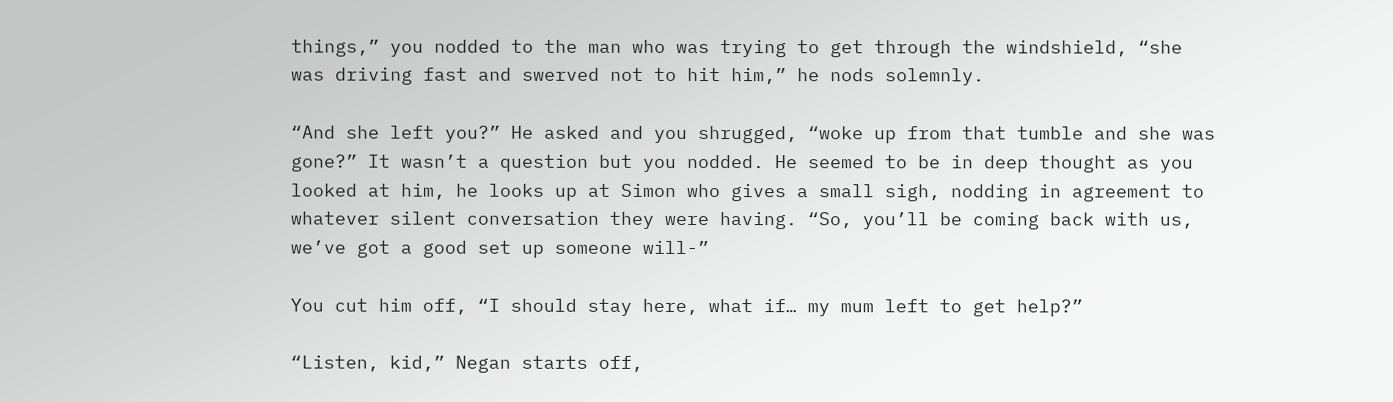things,” you nodded to the man who was trying to get through the windshield, “she was driving fast and swerved not to hit him,” he nods solemnly.

“And she left you?” He asked and you shrugged, “woke up from that tumble and she was gone?” It wasn’t a question but you nodded. He seemed to be in deep thought as you looked at him, he looks up at Simon who gives a small sigh, nodding in agreement to whatever silent conversation they were having. “So, you’ll be coming back with us, we’ve got a good set up someone will-”

You cut him off, “I should stay here, what if… my mum left to get help?”

“Listen, kid,” Negan starts off,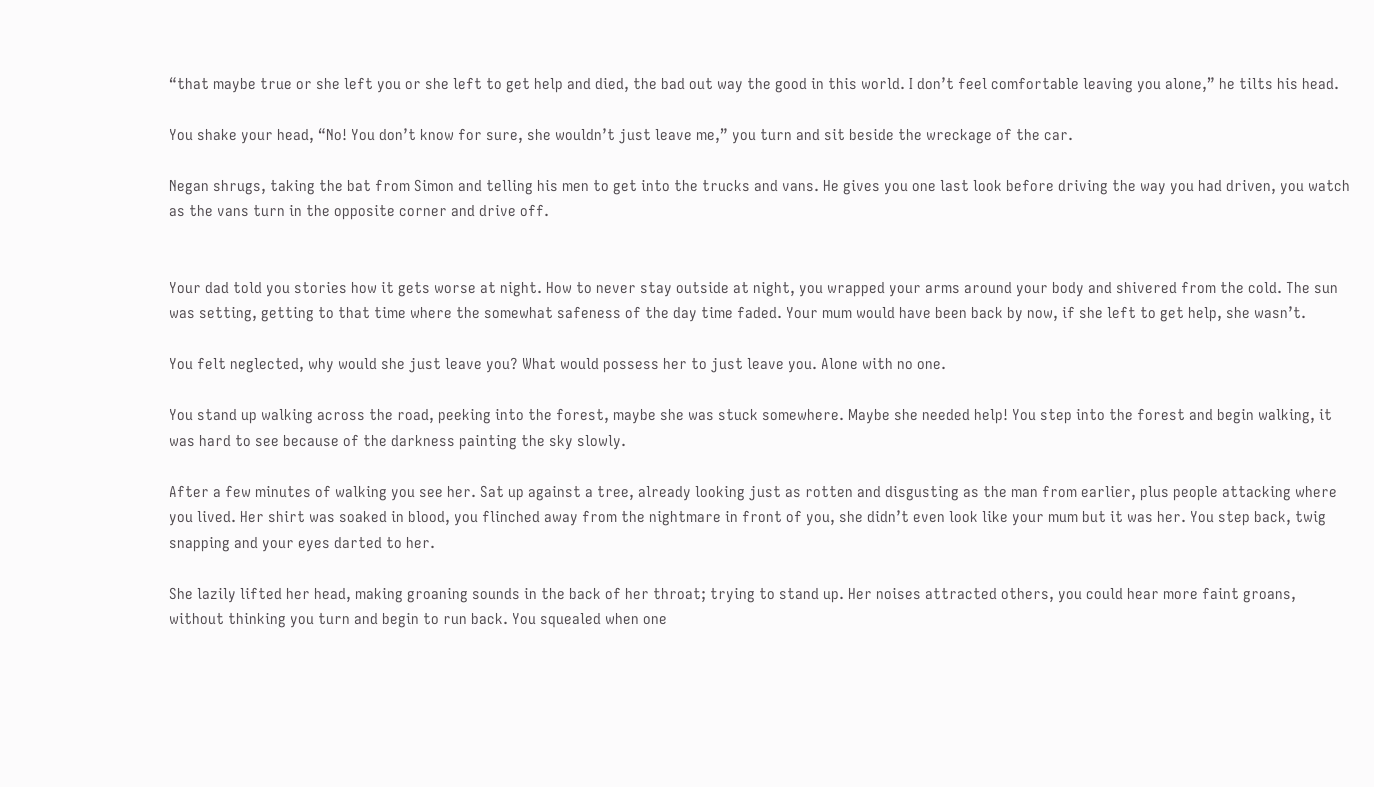“that maybe true or she left you or she left to get help and died, the bad out way the good in this world. I don’t feel comfortable leaving you alone,” he tilts his head.

You shake your head, “No! You don’t know for sure, she wouldn’t just leave me,” you turn and sit beside the wreckage of the car.

Negan shrugs, taking the bat from Simon and telling his men to get into the trucks and vans. He gives you one last look before driving the way you had driven, you watch as the vans turn in the opposite corner and drive off.


Your dad told you stories how it gets worse at night. How to never stay outside at night, you wrapped your arms around your body and shivered from the cold. The sun was setting, getting to that time where the somewhat safeness of the day time faded. Your mum would have been back by now, if she left to get help, she wasn’t.

You felt neglected, why would she just leave you? What would possess her to just leave you. Alone with no one.

You stand up walking across the road, peeking into the forest, maybe she was stuck somewhere. Maybe she needed help! You step into the forest and begin walking, it was hard to see because of the darkness painting the sky slowly.

After a few minutes of walking you see her. Sat up against a tree, already looking just as rotten and disgusting as the man from earlier, plus people attacking where you lived. Her shirt was soaked in blood, you flinched away from the nightmare in front of you, she didn’t even look like your mum but it was her. You step back, twig snapping and your eyes darted to her.

She lazily lifted her head, making groaning sounds in the back of her throat; trying to stand up. Her noises attracted others, you could hear more faint groans, without thinking you turn and begin to run back. You squealed when one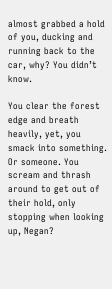almost grabbed a hold of you, ducking and running back to the car, why? You didn’t know.

You clear the forest edge and breath heavily, yet, you smack into something. Or someone. You scream and thrash around to get out of their hold, only stopping when looking up, Negan?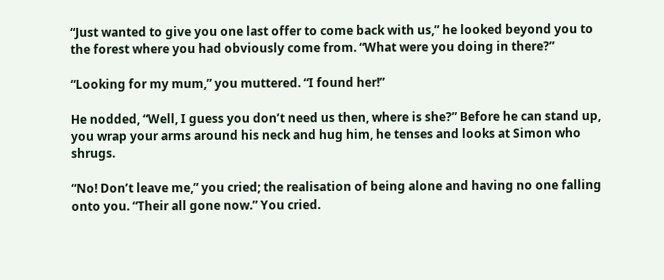“Just wanted to give you one last offer to come back with us,” he looked beyond you to the forest where you had obviously come from. “What were you doing in there?”

“Looking for my mum,” you muttered. “I found her!”

He nodded, “Well, I guess you don’t need us then, where is she?” Before he can stand up, you wrap your arms around his neck and hug him, he tenses and looks at Simon who shrugs.

“No! Don’t leave me,” you cried; the realisation of being alone and having no one falling onto you. “Their all gone now.” You cried.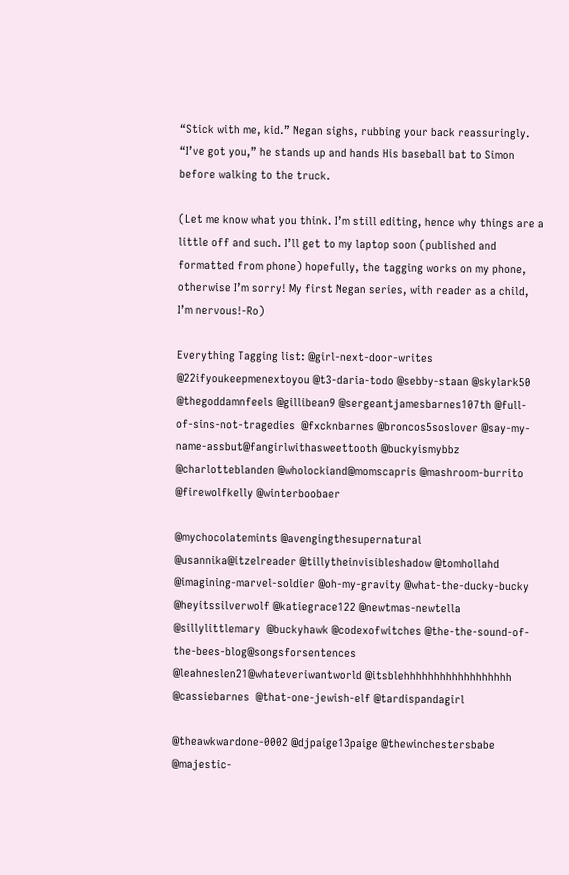“Stick with me, kid.” Negan sighs, rubbing your back reassuringly. “I’ve got you,” he stands up and hands His baseball bat to Simon before walking to the truck.

(Let me know what you think. I’m still editing, hence why things are a little off and such. I’ll get to my laptop soon (published and formatted from phone) hopefully, the tagging works on my phone, otherwise I’m sorry! My first Negan series, with reader as a child, I’m nervous!-Ro)

Everything Tagging list: @girl-next-door-writes @22ifyoukeepmenextoyou @t3-daria-todo @sebby-staan @skylark50 @thegoddamnfeels @gillibean9 @sergeantjamesbarnes107th @full-of-sins-not-tragedies  @fxcknbarnes @broncos5soslover @say-my-name-assbut@fangirlwithasweettooth @buckyismybbz  @charlotteblanden @wholockiand@momscapris @mashroom-burrito @firewolfkelly @winterboobaer

@mychocolatemints @avengingthesupernatural @usannika@itzelreader @tillytheinvisibleshadow @tomhollahd @imagining-marvel-soldier @oh-my-gravity @what-the-ducky-bucky @heyitssilverwolf @katiegrace122 @newtmas-newtella @sillylittlemary  @buckyhawk @codexofwitches @the-the-sound-of-the-bees-blog@songsforsentences @leahneslen21@whateveriwantworld @itsblehhhhhhhhhhhhhhhhhh @cassiebarnes  @that-one-jewish-elf @tardispandagirl

@theawkwardone-0002 @djpaige13paige @thewinchestersbabe @majestic-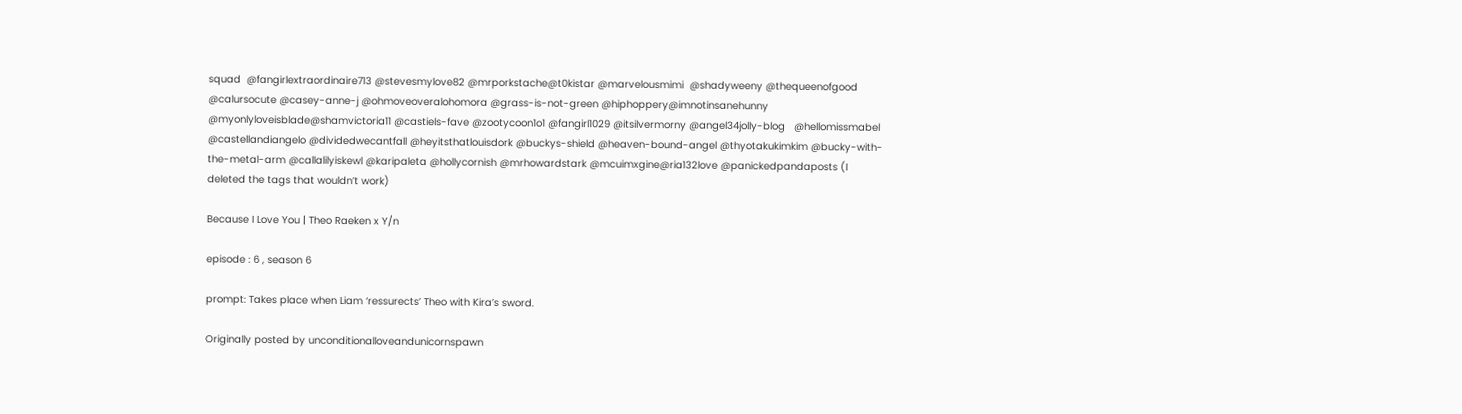squad  @fangirlextraordinaire713 @stevesmylove82 @mrporkstache@t0kistar @marvelousmimi  @shadyweeny @thequeenofgood @calursocute @casey-anne-j @ohmoveoveralohomora @grass-is-not-green @hiphoppery@imnotinsanehunny @myonlyloveisblade@shamvictoria11 @castiels-fave @zootycoon1o1 @fangirl1029 @itsilvermorny @angel34jolly-blog   @hellomissmabel @castellandiangelo @dividedwecantfall @heyitsthatlouisdork @buckys-shield @heaven-bound-angel @thyotakukimkim @bucky-with-the-metal-arm @callalilyiskewl @karipaleta @hollycornish @mrhowardstark @mcuimxgine@ria132love @panickedpandaposts (I deleted the tags that wouldn’t work)

Because I Love You | Theo Raeken x Y/n

episode : 6 , season 6

prompt: Takes place when Liam ‘ressurects’ Theo with Kira’s sword.

Originally posted by unconditionalloveandunicornspawn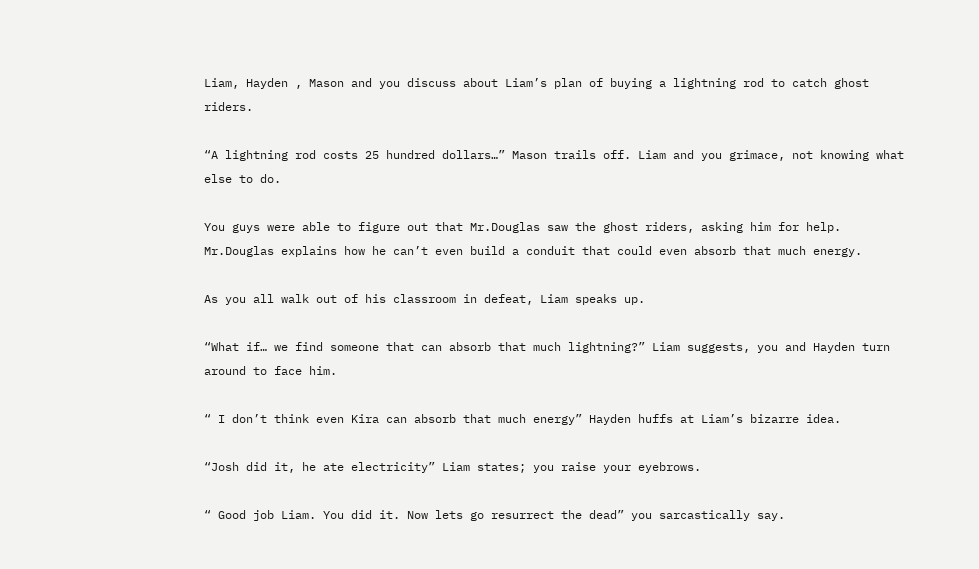Liam, Hayden , Mason and you discuss about Liam’s plan of buying a lightning rod to catch ghost riders.

“A lightning rod costs 25 hundred dollars…” Mason trails off. Liam and you grimace, not knowing what else to do.

You guys were able to figure out that Mr.Douglas saw the ghost riders, asking him for help. Mr.Douglas explains how he can’t even build a conduit that could even absorb that much energy.

As you all walk out of his classroom in defeat, Liam speaks up.

“What if… we find someone that can absorb that much lightning?” Liam suggests, you and Hayden turn around to face him.

“ I don’t think even Kira can absorb that much energy” Hayden huffs at Liam’s bizarre idea.

“Josh did it, he ate electricity” Liam states; you raise your eyebrows.

“ Good job Liam. You did it. Now lets go resurrect the dead” you sarcastically say.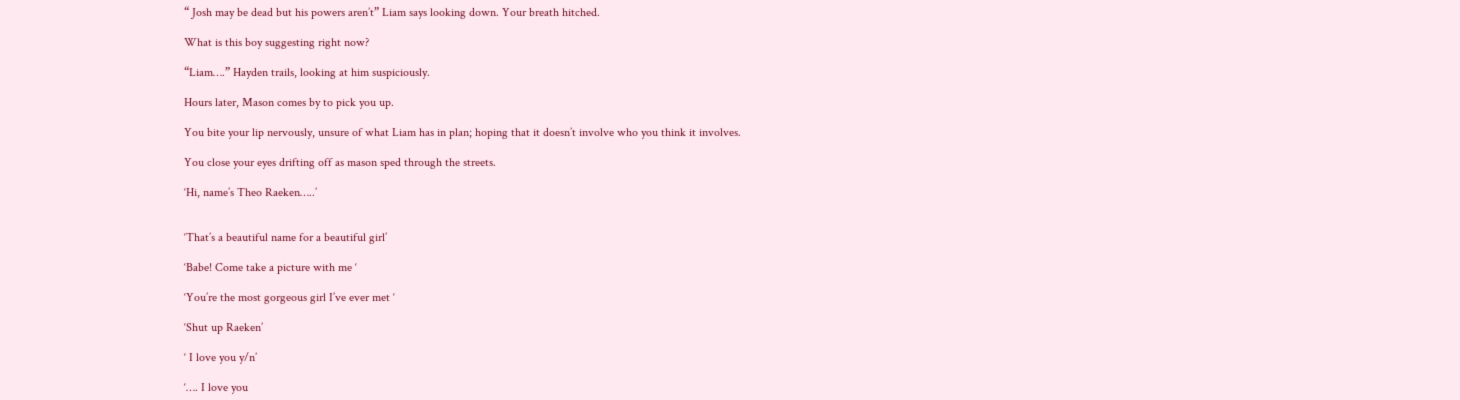“ Josh may be dead but his powers aren’t” Liam says looking down. Your breath hitched.

What is this boy suggesting right now?

“Liam….” Hayden trails, looking at him suspiciously.

Hours later, Mason comes by to pick you up.

You bite your lip nervously, unsure of what Liam has in plan; hoping that it doesn’t involve who you think it involves.

You close your eyes drifting off as mason sped through the streets.

‘Hi, name’s Theo Raeken…..’


‘That’s a beautiful name for a beautiful girl’

‘Babe! Come take a picture with me ‘

‘You’re the most gorgeous girl I’ve ever met ‘

‘Shut up Raeken’

‘ I love you y/n’

‘…. I love you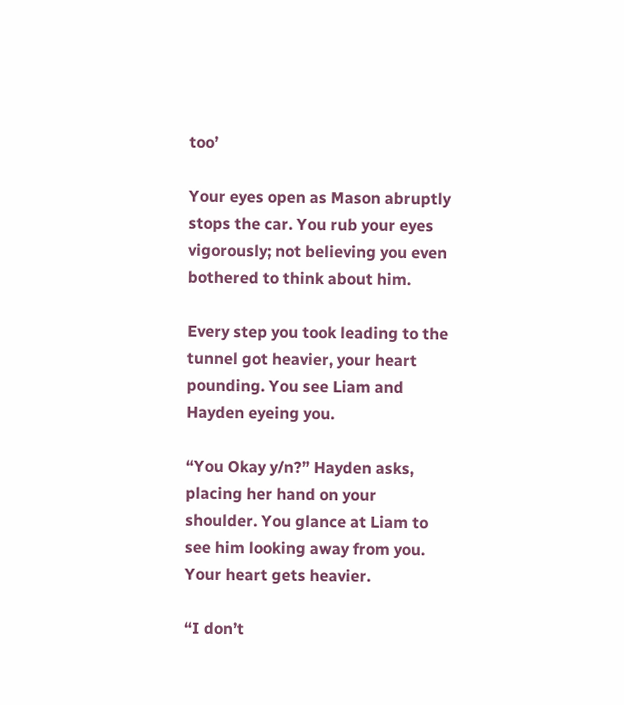too’

Your eyes open as Mason abruptly stops the car. You rub your eyes vigorously; not believing you even bothered to think about him.

Every step you took leading to the tunnel got heavier, your heart pounding. You see Liam and Hayden eyeing you.

“You Okay y/n?” Hayden asks, placing her hand on your shoulder. You glance at Liam to see him looking away from you. Your heart gets heavier.

“I don’t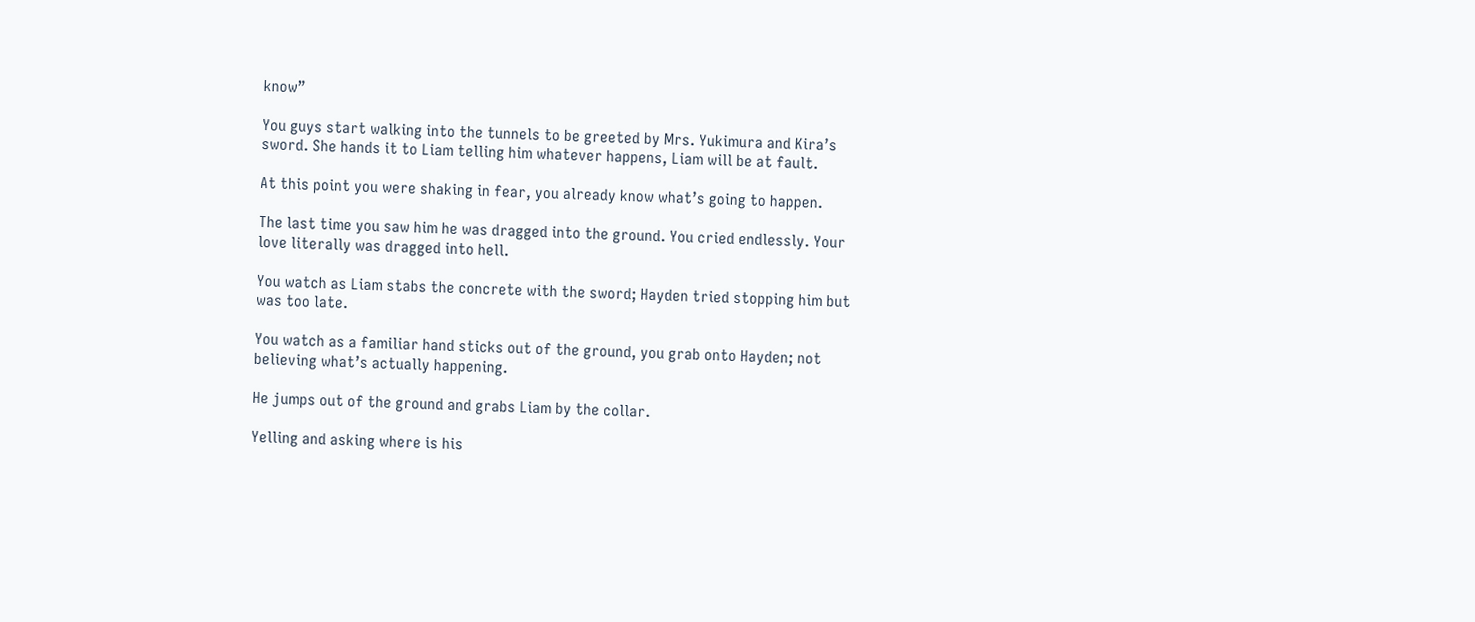know”

You guys start walking into the tunnels to be greeted by Mrs. Yukimura and Kira’s sword. She hands it to Liam telling him whatever happens, Liam will be at fault.

At this point you were shaking in fear, you already know what’s going to happen.

The last time you saw him he was dragged into the ground. You cried endlessly. Your love literally was dragged into hell.

You watch as Liam stabs the concrete with the sword; Hayden tried stopping him but was too late.

You watch as a familiar hand sticks out of the ground, you grab onto Hayden; not believing what’s actually happening.

He jumps out of the ground and grabs Liam by the collar.

Yelling and asking where is his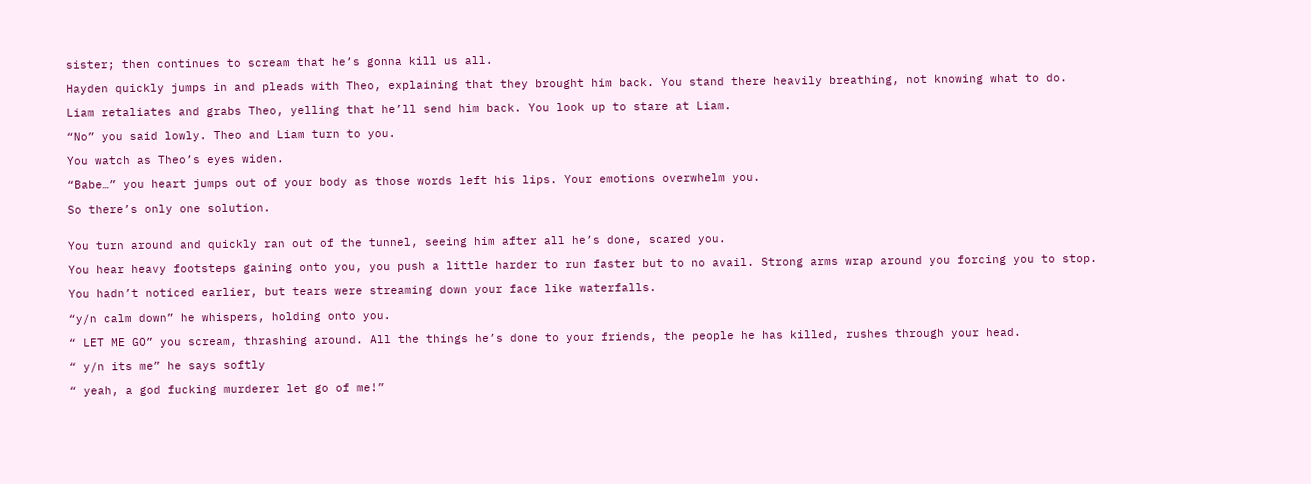sister; then continues to scream that he’s gonna kill us all.

Hayden quickly jumps in and pleads with Theo, explaining that they brought him back. You stand there heavily breathing, not knowing what to do.

Liam retaliates and grabs Theo, yelling that he’ll send him back. You look up to stare at Liam.

“No” you said lowly. Theo and Liam turn to you.

You watch as Theo’s eyes widen.

“Babe…” you heart jumps out of your body as those words left his lips. Your emotions overwhelm you.

So there’s only one solution.


You turn around and quickly ran out of the tunnel, seeing him after all he’s done, scared you.

You hear heavy footsteps gaining onto you, you push a little harder to run faster but to no avail. Strong arms wrap around you forcing you to stop.

You hadn’t noticed earlier, but tears were streaming down your face like waterfalls.

“y/n calm down” he whispers, holding onto you.

“ LET ME GO” you scream, thrashing around. All the things he’s done to your friends, the people he has killed, rushes through your head.

“ y/n its me” he says softly

“ yeah, a god fucking murderer let go of me!”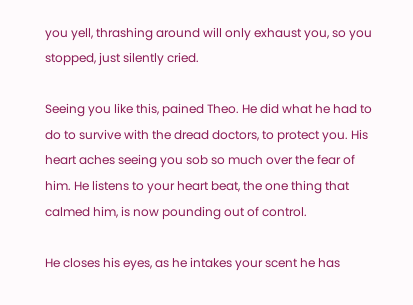you yell, thrashing around will only exhaust you, so you stopped, just silently cried.

Seeing you like this, pained Theo. He did what he had to do to survive with the dread doctors, to protect you. His heart aches seeing you sob so much over the fear of him. He listens to your heart beat, the one thing that calmed him, is now pounding out of control.

He closes his eyes, as he intakes your scent he has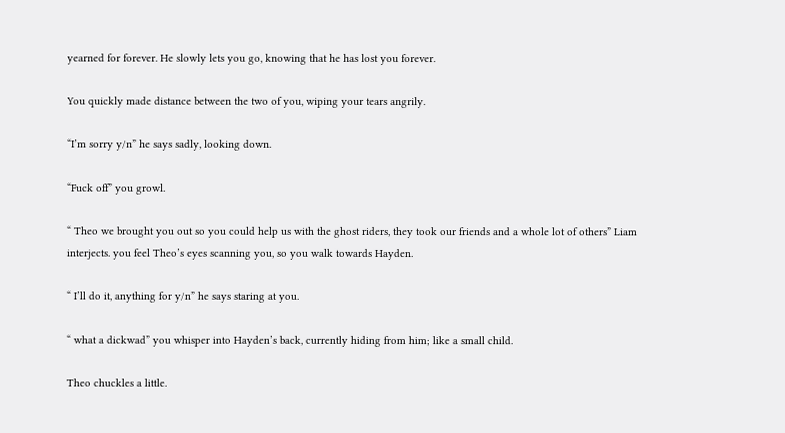yearned for forever. He slowly lets you go, knowing that he has lost you forever.

You quickly made distance between the two of you, wiping your tears angrily.

“I’m sorry y/n” he says sadly, looking down.

“Fuck off” you growl.

“ Theo we brought you out so you could help us with the ghost riders, they took our friends and a whole lot of others” Liam interjects. you feel Theo’s eyes scanning you, so you walk towards Hayden.

“ I’ll do it, anything for y/n” he says staring at you.

“ what a dickwad” you whisper into Hayden’s back, currently hiding from him; like a small child.

Theo chuckles a little.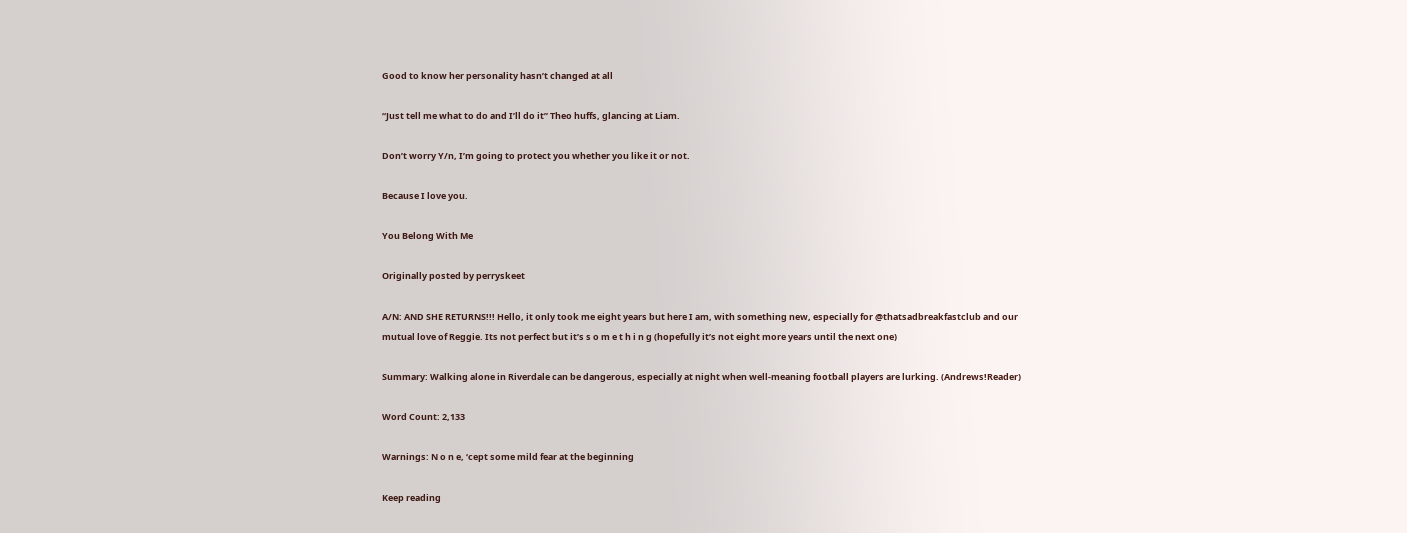Good to know her personality hasn’t changed at all

“Just tell me what to do and I’ll do it” Theo huffs, glancing at Liam.

Don’t worry Y/n, I’m going to protect you whether you like it or not.

Because I love you.

You Belong With Me

Originally posted by perryskeet

A/N: AND SHE RETURNS!!! Hello, it only took me eight years but here I am, with something new, especially for @thatsadbreakfastclub and our mutual love of Reggie. Its not perfect but it’s s o m e t h i n g (hopefully it’s not eight more years until the next one)

Summary: Walking alone in Riverdale can be dangerous, especially at night when well-meaning football players are lurking. (Andrews!Reader)

Word Count: 2,133

Warnings: N o n e, ‘cept some mild fear at the beginning

Keep reading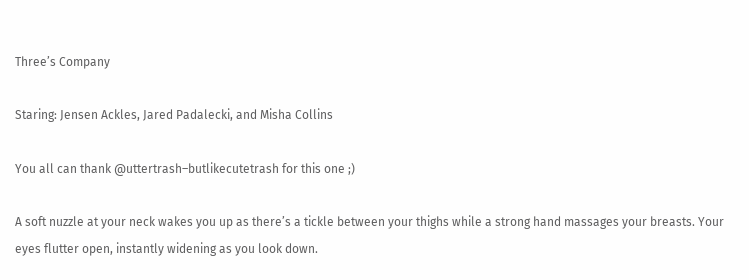Three’s Company

Staring: Jensen Ackles, Jared Padalecki, and Misha Collins

You all can thank @uttertrash–butlikecutetrash for this one ;)

A soft nuzzle at your neck wakes you up as there’s a tickle between your thighs while a strong hand massages your breasts. Your eyes flutter open, instantly widening as you look down.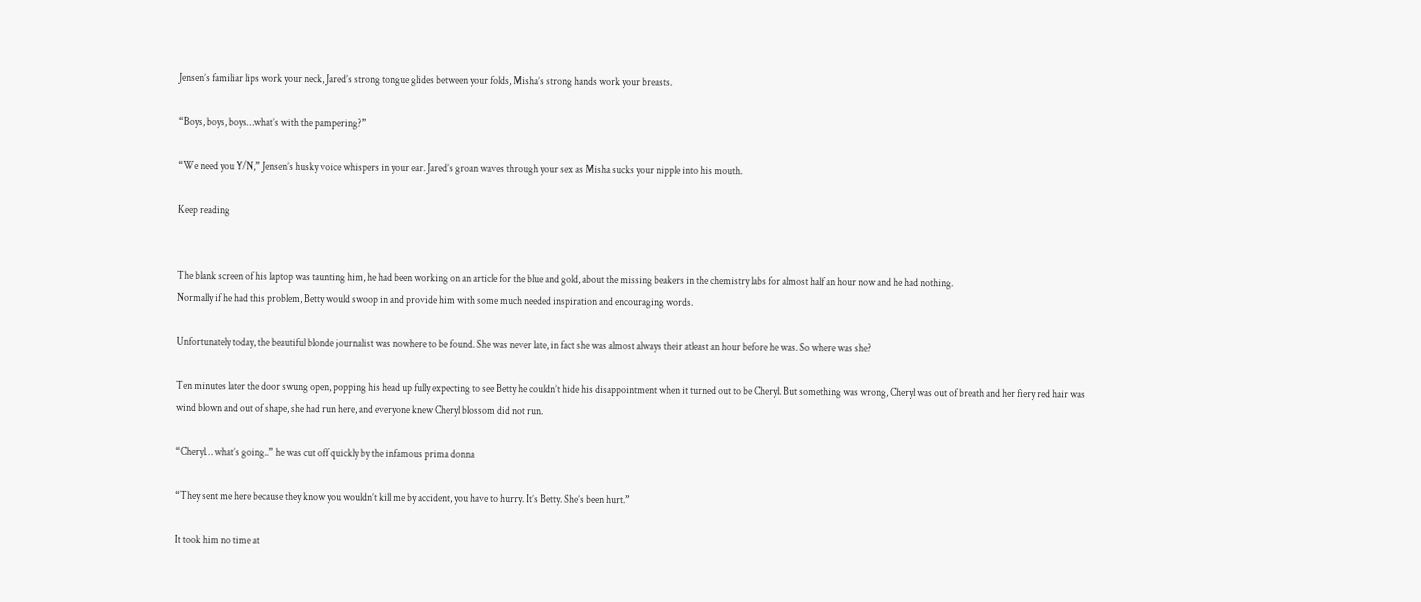Jensen’s familiar lips work your neck, Jared’s strong tongue glides between your folds, Misha’s strong hands work your breasts.

“Boys, boys, boys…what’s with the pampering?”

“We need you Y/N,” Jensen’s husky voice whispers in your ear. Jared’s groan waves through your sex as Misha sucks your nipple into his mouth.

Keep reading


The blank screen of his laptop was taunting him, he had been working on an article for the blue and gold, about the missing beakers in the chemistry labs for almost half an hour now and he had nothing.
Normally if he had this problem, Betty would swoop in and provide him with some much needed inspiration and encouraging words.

Unfortunately today, the beautiful blonde journalist was nowhere to be found. She was never late, in fact she was almost always their atleast an hour before he was. So where was she?

Ten minutes later the door swung open, popping his head up fully expecting to see Betty he couldn’t hide his disappointment when it turned out to be Cheryl. But something was wrong, Cheryl was out of breath and her fiery red hair was wind blown and out of shape, she had run here, and everyone knew Cheryl blossom did not run.

“Cheryl… what’s going..” he was cut off quickly by the infamous prima donna

“They sent me here because they know you wouldn’t kill me by accident, you have to hurry. It’s Betty. She’s been hurt.”

It took him no time at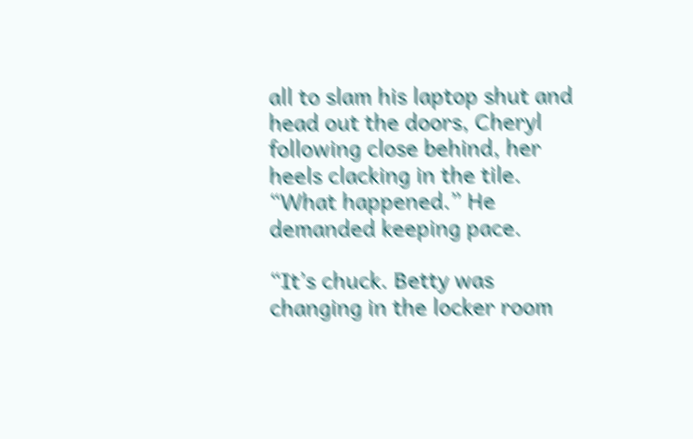all to slam his laptop shut and head out the doors, Cheryl following close behind, her heels clacking in the tile.
“What happened.” He demanded keeping pace.

“It’s chuck. Betty was changing in the locker room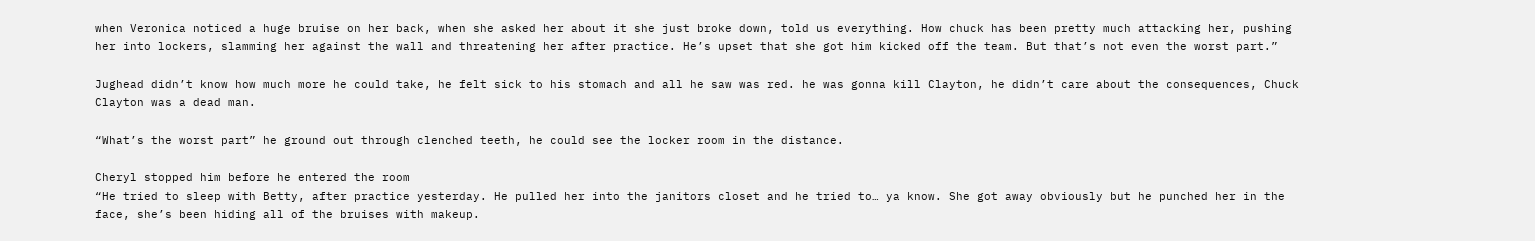when Veronica noticed a huge bruise on her back, when she asked her about it she just broke down, told us everything. How chuck has been pretty much attacking her, pushing her into lockers, slamming her against the wall and threatening her after practice. He’s upset that she got him kicked off the team. But that’s not even the worst part.”

Jughead didn’t know how much more he could take, he felt sick to his stomach and all he saw was red. he was gonna kill Clayton, he didn’t care about the consequences, Chuck Clayton was a dead man.

“What’s the worst part” he ground out through clenched teeth, he could see the locker room in the distance.

Cheryl stopped him before he entered the room
“He tried to sleep with Betty, after practice yesterday. He pulled her into the janitors closet and he tried to… ya know. She got away obviously but he punched her in the face, she’s been hiding all of the bruises with makeup.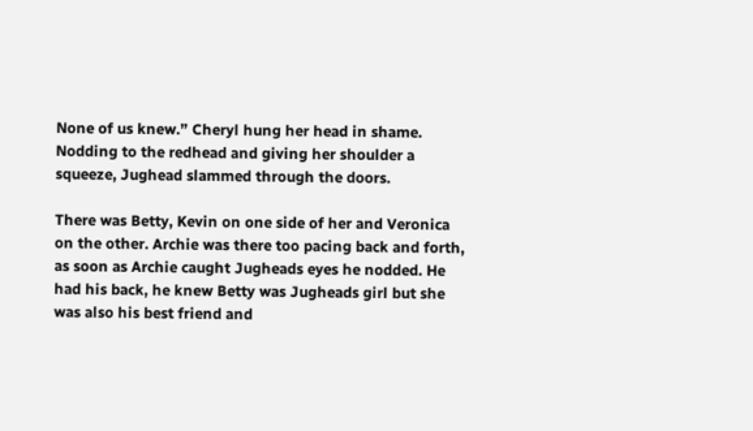None of us knew.” Cheryl hung her head in shame.
Nodding to the redhead and giving her shoulder a squeeze, Jughead slammed through the doors.

There was Betty, Kevin on one side of her and Veronica on the other. Archie was there too pacing back and forth, as soon as Archie caught Jugheads eyes he nodded. He had his back, he knew Betty was Jugheads girl but she was also his best friend and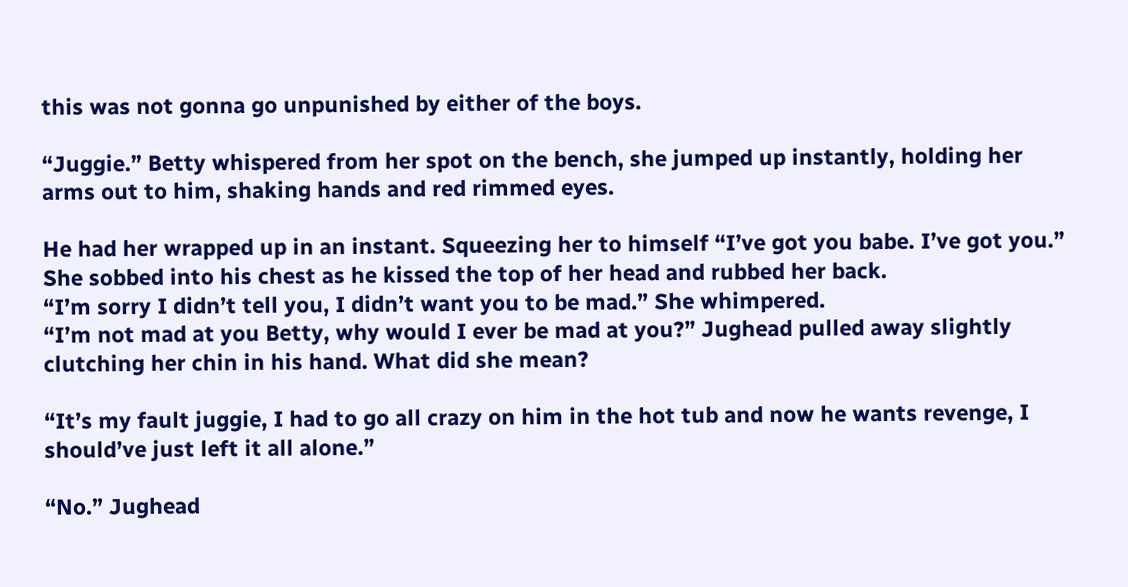this was not gonna go unpunished by either of the boys.

“Juggie.” Betty whispered from her spot on the bench, she jumped up instantly, holding her arms out to him, shaking hands and red rimmed eyes.

He had her wrapped up in an instant. Squeezing her to himself “I’ve got you babe. I’ve got you.” She sobbed into his chest as he kissed the top of her head and rubbed her back.
“I’m sorry I didn’t tell you, I didn’t want you to be mad.” She whimpered.
“I’m not mad at you Betty, why would I ever be mad at you?” Jughead pulled away slightly clutching her chin in his hand. What did she mean?

“It’s my fault juggie, I had to go all crazy on him in the hot tub and now he wants revenge, I should’ve just left it all alone.”

“No.” Jughead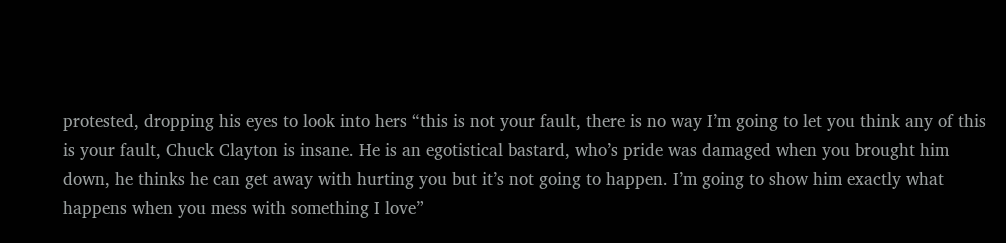protested, dropping his eyes to look into hers “this is not your fault, there is no way I’m going to let you think any of this is your fault, Chuck Clayton is insane. He is an egotistical bastard, who’s pride was damaged when you brought him down, he thinks he can get away with hurting you but it’s not going to happen. I’m going to show him exactly what happens when you mess with something I love”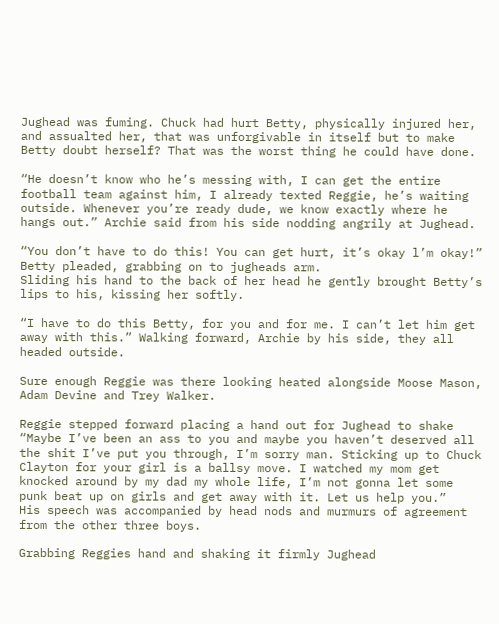Jughead was fuming. Chuck had hurt Betty, physically injured her, and assualted her, that was unforgivable in itself but to make Betty doubt herself? That was the worst thing he could have done.

“He doesn’t know who he’s messing with, I can get the entire football team against him, I already texted Reggie, he’s waiting outside. Whenever you’re ready dude, we know exactly where he hangs out.” Archie said from his side nodding angrily at Jughead.

“You don’t have to do this! You can get hurt, it’s okay l’m okay!” Betty pleaded, grabbing on to jugheads arm.
Sliding his hand to the back of her head he gently brought Betty’s lips to his, kissing her softly.

“I have to do this Betty, for you and for me. I can’t let him get away with this.” Walking forward, Archie by his side, they all headed outside.

Sure enough Reggie was there looking heated alongside Moose Mason, Adam Devine and Trey Walker.

Reggie stepped forward placing a hand out for Jughead to shake
“Maybe I’ve been an ass to you and maybe you haven’t deserved all the shit I’ve put you through, I’m sorry man. Sticking up to Chuck Clayton for your girl is a ballsy move. I watched my mom get knocked around by my dad my whole life, I’m not gonna let some punk beat up on girls and get away with it. Let us help you.”
His speech was accompanied by head nods and murmurs of agreement from the other three boys.

Grabbing Reggies hand and shaking it firmly Jughead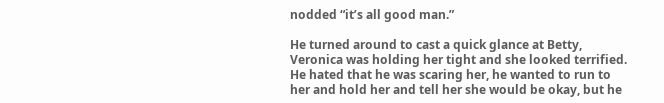nodded “it’s all good man.”

He turned around to cast a quick glance at Betty, Veronica was holding her tight and she looked terrified. He hated that he was scaring her, he wanted to run to her and hold her and tell her she would be okay, but he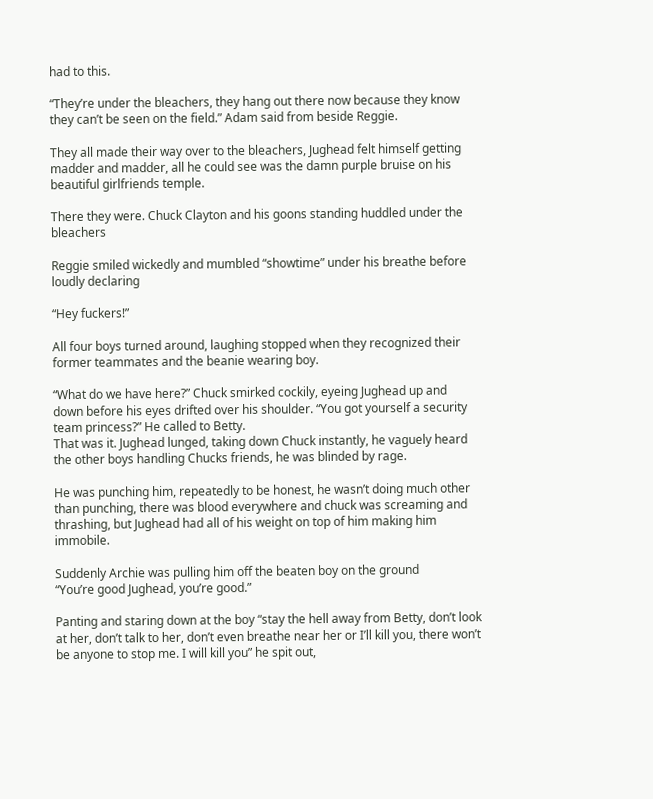had to this.

“They’re under the bleachers, they hang out there now because they know they can’t be seen on the field.” Adam said from beside Reggie.

They all made their way over to the bleachers, Jughead felt himself getting madder and madder, all he could see was the damn purple bruise on his beautiful girlfriends temple.

There they were. Chuck Clayton and his goons standing huddled under the bleachers

Reggie smiled wickedly and mumbled “showtime” under his breathe before loudly declaring

“Hey fuckers!”

All four boys turned around, laughing stopped when they recognized their former teammates and the beanie wearing boy.

“What do we have here?” Chuck smirked cockily, eyeing Jughead up and down before his eyes drifted over his shoulder. “You got yourself a security team princess?” He called to Betty.
That was it. Jughead lunged, taking down Chuck instantly, he vaguely heard the other boys handling Chucks friends, he was blinded by rage.

He was punching him, repeatedly to be honest, he wasn’t doing much other than punching, there was blood everywhere and chuck was screaming and thrashing, but Jughead had all of his weight on top of him making him immobile.

Suddenly Archie was pulling him off the beaten boy on the ground
“You’re good Jughead, you’re good.”

Panting and staring down at the boy “stay the hell away from Betty, don’t look at her, don’t talk to her, don’t even breathe near her or I’ll kill you, there won’t be anyone to stop me. I will kill you” he spit out,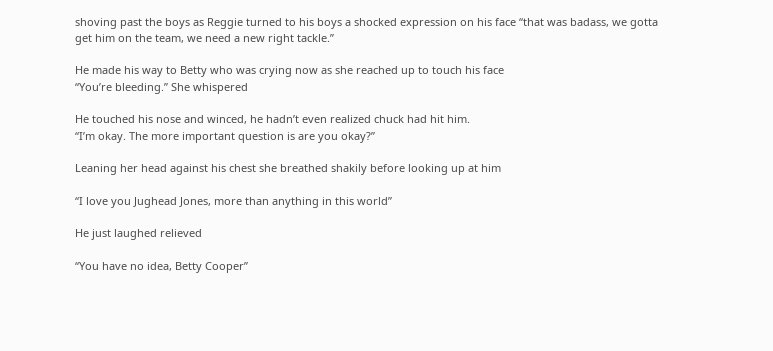shoving past the boys as Reggie turned to his boys a shocked expression on his face “that was badass, we gotta get him on the team, we need a new right tackle.”

He made his way to Betty who was crying now as she reached up to touch his face
“You’re bleeding.” She whispered

He touched his nose and winced, he hadn’t even realized chuck had hit him.
“I’m okay. The more important question is are you okay?”

Leaning her head against his chest she breathed shakily before looking up at him

“I love you Jughead Jones, more than anything in this world”

He just laughed relieved

“You have no idea, Betty Cooper”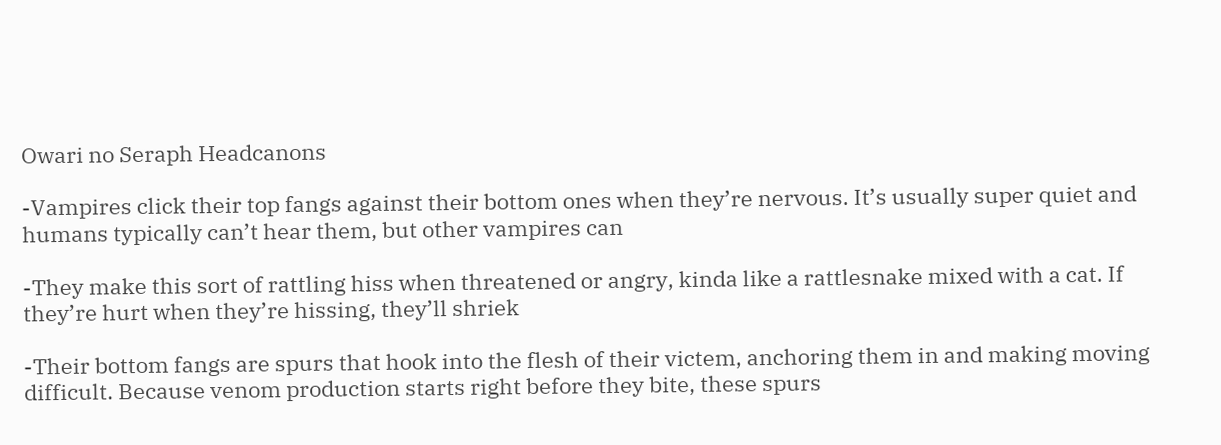Owari no Seraph Headcanons

-Vampires click their top fangs against their bottom ones when they’re nervous. It’s usually super quiet and humans typically can’t hear them, but other vampires can

-They make this sort of rattling hiss when threatened or angry, kinda like a rattlesnake mixed with a cat. If they’re hurt when they’re hissing, they’ll shriek

-Their bottom fangs are spurs that hook into the flesh of their victem, anchoring them in and making moving difficult. Because venom production starts right before they bite, these spurs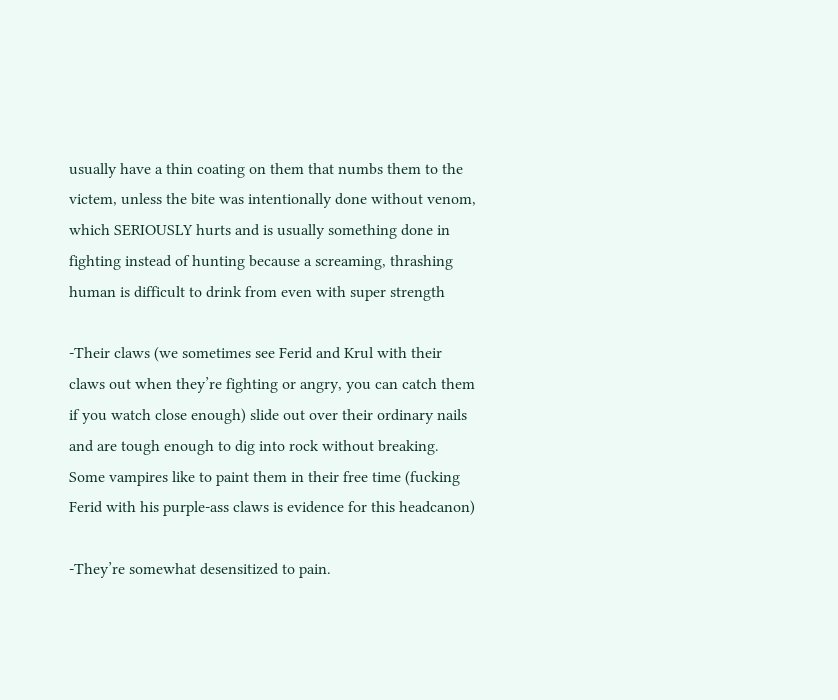usually have a thin coating on them that numbs them to the victem, unless the bite was intentionally done without venom, which SERIOUSLY hurts and is usually something done in fighting instead of hunting because a screaming, thrashing human is difficult to drink from even with super strength

-Their claws (we sometimes see Ferid and Krul with their claws out when they’re fighting or angry, you can catch them if you watch close enough) slide out over their ordinary nails and are tough enough to dig into rock without breaking. Some vampires like to paint them in their free time (fucking Ferid with his purple-ass claws is evidence for this headcanon)

-They’re somewhat desensitized to pain.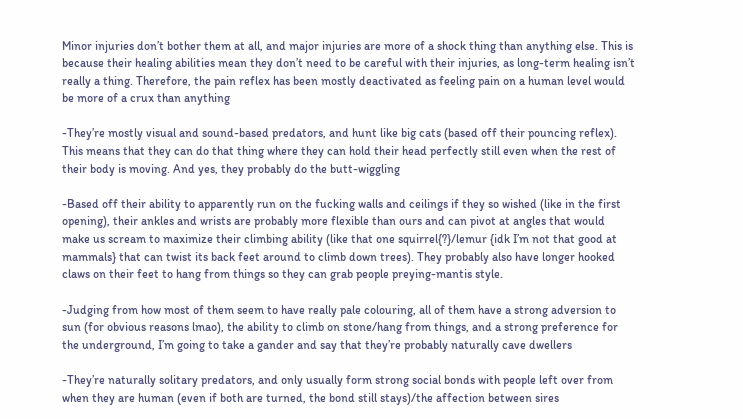Minor injuries don’t bother them at all, and major injuries are more of a shock thing than anything else. This is because their healing abilities mean they don’t need to be careful with their injuries, as long-term healing isn’t really a thing. Therefore, the pain reflex has been mostly deactivated as feeling pain on a human level would be more of a crux than anything

-They’re mostly visual and sound-based predators, and hunt like big cats (based off their pouncing reflex). This means that they can do that thing where they can hold their head perfectly still even when the rest of their body is moving. And yes, they probably do the butt-wiggling

-Based off their ability to apparently run on the fucking walls and ceilings if they so wished (like in the first opening), their ankles and wrists are probably more flexible than ours and can pivot at angles that would make us scream to maximize their climbing ability (like that one squirrel{?}/lemur {idk I’m not that good at mammals} that can twist its back feet around to climb down trees). They probably also have longer hooked claws on their feet to hang from things so they can grab people preying-mantis style.

-Judging from how most of them seem to have really pale colouring, all of them have a strong adversion to sun (for obvious reasons lmao), the ability to climb on stone/hang from things, and a strong preference for the underground, I’m going to take a gander and say that they’re probably naturally cave dwellers

-They’re naturally solitary predators, and only usually form strong social bonds with people left over from when they are human (even if both are turned, the bond still stays)/the affection between sires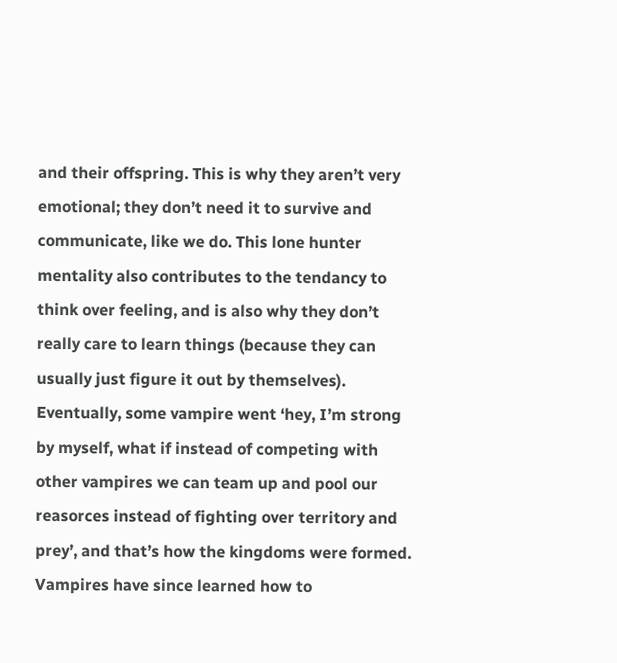and their offspring. This is why they aren’t very emotional; they don’t need it to survive and communicate, like we do. This lone hunter mentality also contributes to the tendancy to think over feeling, and is also why they don’t really care to learn things (because they can usually just figure it out by themselves). Eventually, some vampire went ‘hey, I’m strong by myself, what if instead of competing with other vampires we can team up and pool our reasorces instead of fighting over territory and prey’, and that’s how the kingdoms were formed. Vampires have since learned how to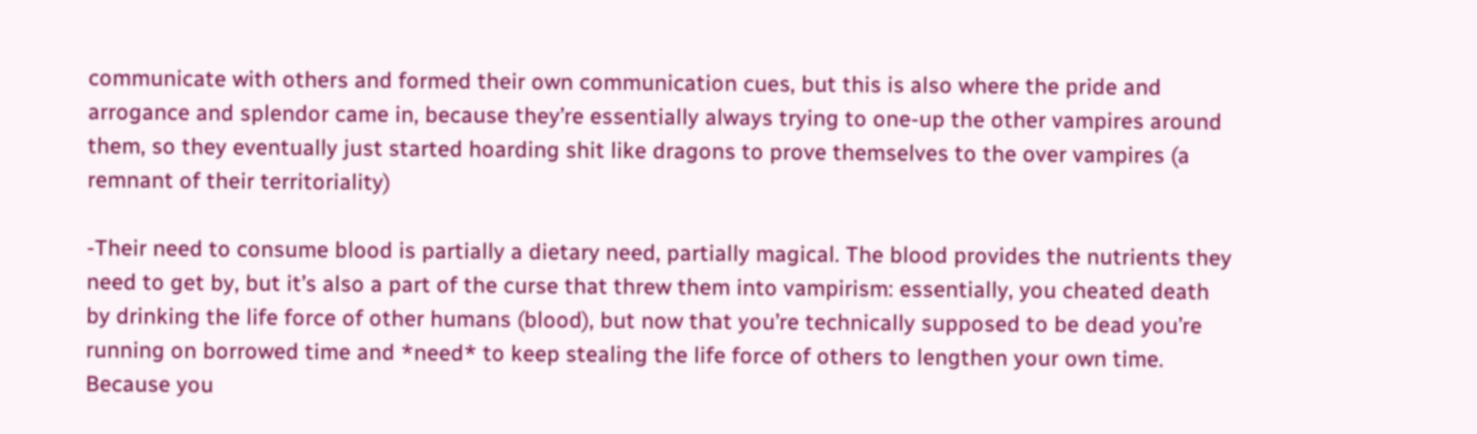communicate with others and formed their own communication cues, but this is also where the pride and arrogance and splendor came in, because they’re essentially always trying to one-up the other vampires around them, so they eventually just started hoarding shit like dragons to prove themselves to the over vampires (a remnant of their territoriality)

-Their need to consume blood is partially a dietary need, partially magical. The blood provides the nutrients they need to get by, but it’s also a part of the curse that threw them into vampirism: essentially, you cheated death by drinking the life force of other humans (blood), but now that you’re technically supposed to be dead you’re running on borrowed time and *need* to keep stealing the life force of others to lengthen your own time. Because you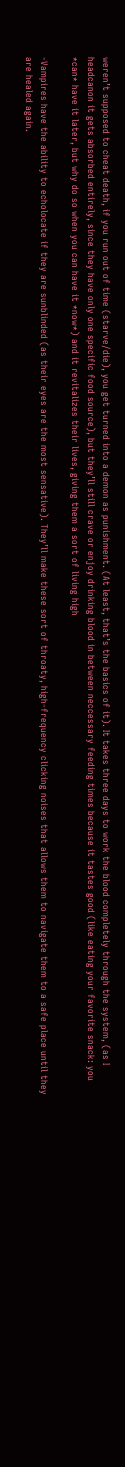weren’t supposed to cheat death, if you run out of time (starve/die), you get turned into a demon as punishment. (At least, that’s the basics of it). It takes three days to work the blood completely through the system, (as I headcanon it gets absorbed entirely, since they have only one specific food source), but they’ll still crave or enjoy drinking blood in between neccessary feeding times because it tastes good (like eating your favorite snack: you *can* have it later, but why do so when you can have it *now*) and it revitalizes their lives, giving them a sort of living high

-Vampires have the ability to echolocate if they are sunblinded (as their eyes are the most sensative). They’ll make these sort of throaty, high-frequency clicking noises that allows them to navigate them to a safe place until they are healed again.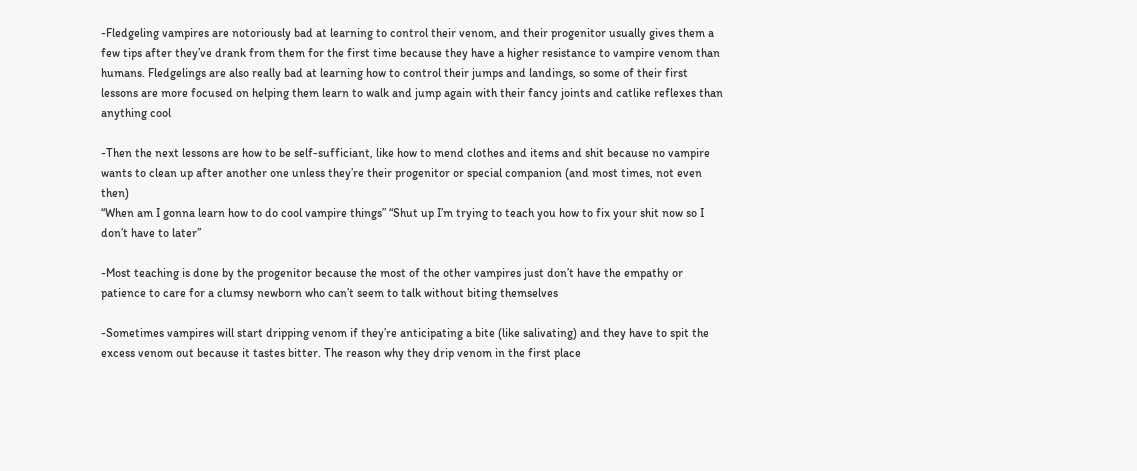-Fledgeling vampires are notoriously bad at learning to control their venom, and their progenitor usually gives them a few tips after they’ve drank from them for the first time because they have a higher resistance to vampire venom than humans. Fledgelings are also really bad at learning how to control their jumps and landings, so some of their first lessons are more focused on helping them learn to walk and jump again with their fancy joints and catlike reflexes than anything cool

-Then the next lessons are how to be self-sufficiant, like how to mend clothes and items and shit because no vampire wants to clean up after another one unless they’re their progenitor or special companion (and most times, not even then)
“When am I gonna learn how to do cool vampire things” “Shut up I’m trying to teach you how to fix your shit now so I don’t have to later”

-Most teaching is done by the progenitor because the most of the other vampires just don’t have the empathy or patience to care for a clumsy newborn who can’t seem to talk without biting themselves

-Sometimes vampires will start dripping venom if they’re anticipating a bite (like salivating) and they have to spit the excess venom out because it tastes bitter. The reason why they drip venom in the first place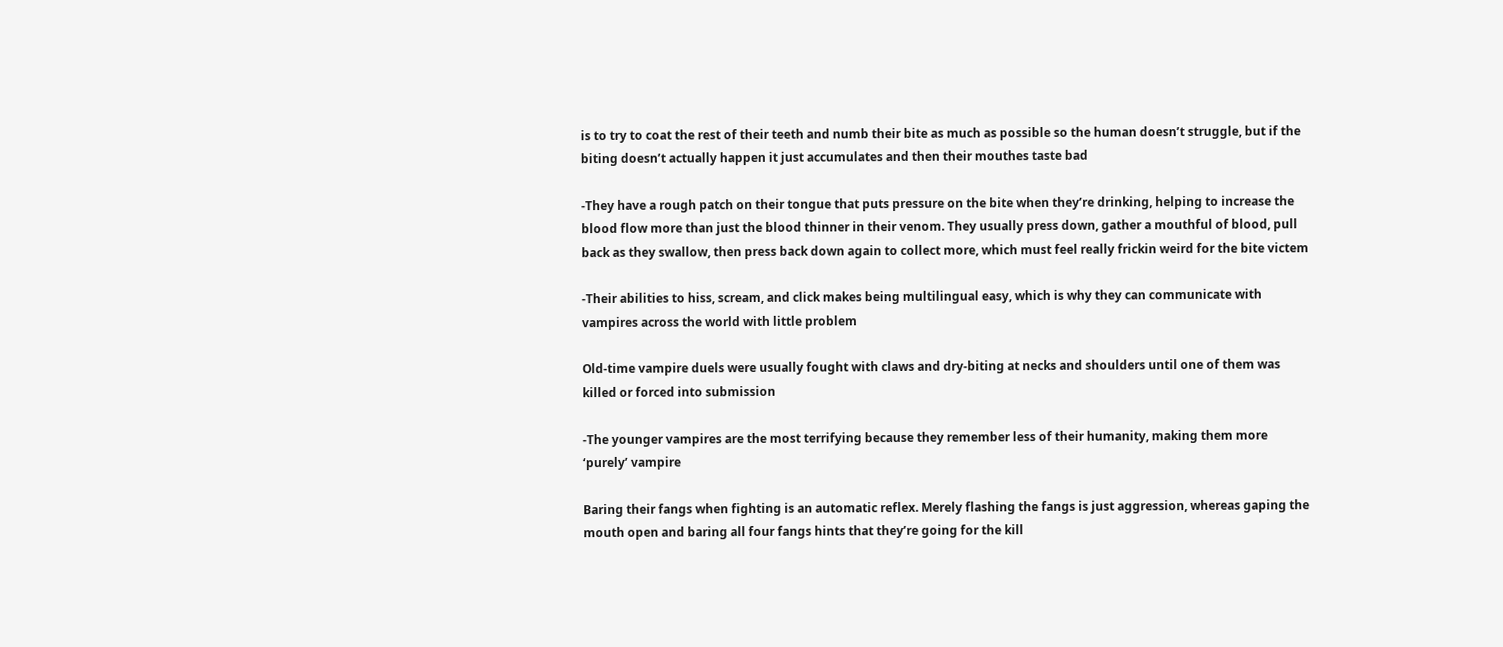is to try to coat the rest of their teeth and numb their bite as much as possible so the human doesn’t struggle, but if the biting doesn’t actually happen it just accumulates and then their mouthes taste bad

-They have a rough patch on their tongue that puts pressure on the bite when they’re drinking, helping to increase the blood flow more than just the blood thinner in their venom. They usually press down, gather a mouthful of blood, pull back as they swallow, then press back down again to collect more, which must feel really frickin weird for the bite victem

-Their abilities to hiss, scream, and click makes being multilingual easy, which is why they can communicate with vampires across the world with little problem

Old-time vampire duels were usually fought with claws and dry-biting at necks and shoulders until one of them was killed or forced into submission

-The younger vampires are the most terrifying because they remember less of their humanity, making them more ‘purely’ vampire

Baring their fangs when fighting is an automatic reflex. Merely flashing the fangs is just aggression, whereas gaping the mouth open and baring all four fangs hints that they’re going for the kill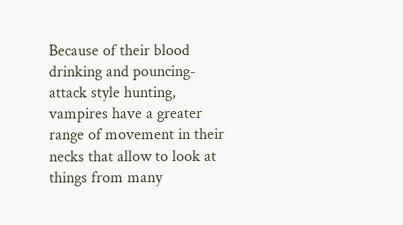Because of their blood drinking and pouncing-attack style hunting, vampires have a greater range of movement in their necks that allow to look at things from many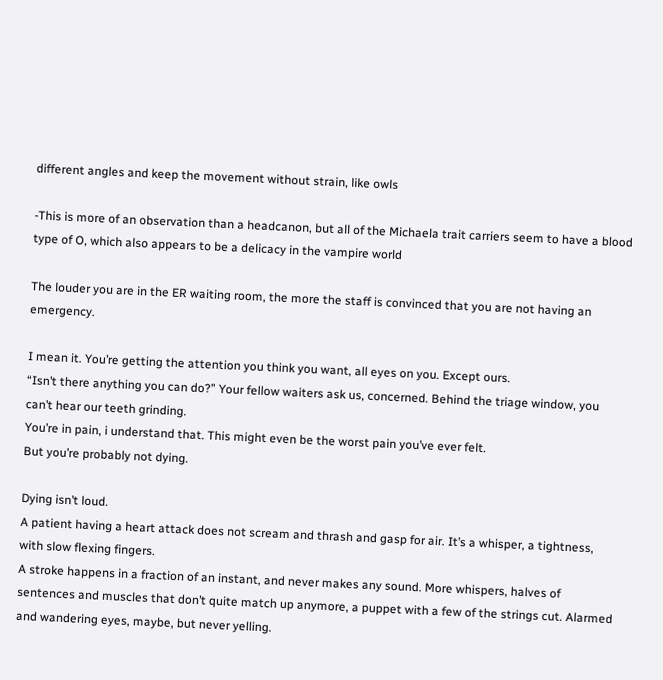different angles and keep the movement without strain, like owls

-This is more of an observation than a headcanon, but all of the Michaela trait carriers seem to have a blood type of O, which also appears to be a delicacy in the vampire world

The louder you are in the ER waiting room, the more the staff is convinced that you are not having an emergency.

I mean it. You’re getting the attention you think you want, all eyes on you. Except ours.
“Isn’t there anything you can do?” Your fellow waiters ask us, concerned. Behind the triage window, you can’t hear our teeth grinding.
You’re in pain, i understand that. This might even be the worst pain you’ve ever felt.
But you’re probably not dying.

Dying isn’t loud.
A patient having a heart attack does not scream and thrash and gasp for air. It’s a whisper, a tightness, with slow flexing fingers.
A stroke happens in a fraction of an instant, and never makes any sound. More whispers, halves of sentences and muscles that don’t quite match up anymore, a puppet with a few of the strings cut. Alarmed and wandering eyes, maybe, but never yelling.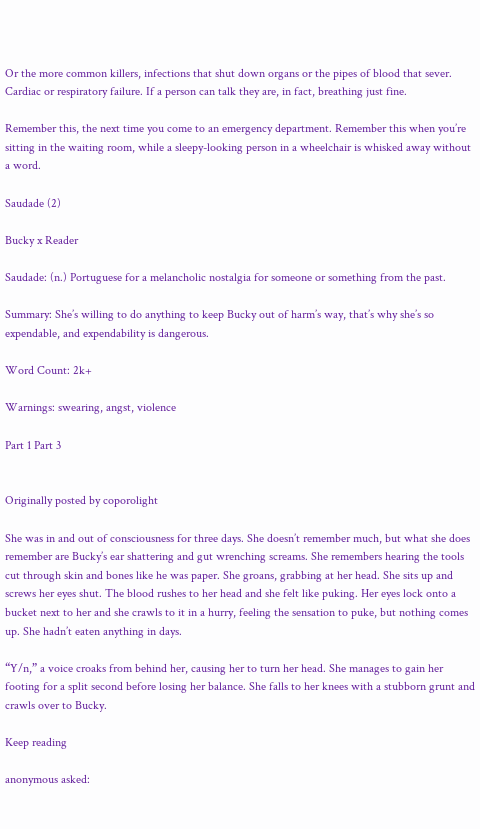Or the more common killers, infections that shut down organs or the pipes of blood that sever. Cardiac or respiratory failure. If a person can talk they are, in fact, breathing just fine.

Remember this, the next time you come to an emergency department. Remember this when you’re sitting in the waiting room, while a sleepy-looking person in a wheelchair is whisked away without a word.

Saudade (2)

Bucky x Reader

Saudade: (n.) Portuguese for a melancholic nostalgia for someone or something from the past.

Summary: She’s willing to do anything to keep Bucky out of harm’s way, that’s why she’s so expendable, and expendability is dangerous.

Word Count: 2k+

Warnings: swearing, angst, violence

Part 1 Part 3


Originally posted by coporolight

She was in and out of consciousness for three days. She doesn’t remember much, but what she does remember are Bucky’s ear shattering and gut wrenching screams. She remembers hearing the tools cut through skin and bones like he was paper. She groans, grabbing at her head. She sits up and screws her eyes shut. The blood rushes to her head and she felt like puking. Her eyes lock onto a bucket next to her and she crawls to it in a hurry, feeling the sensation to puke, but nothing comes up. She hadn’t eaten anything in days.

“Y/n,” a voice croaks from behind her, causing her to turn her head. She manages to gain her footing for a split second before losing her balance. She falls to her knees with a stubborn grunt and crawls over to Bucky.

Keep reading

anonymous asked: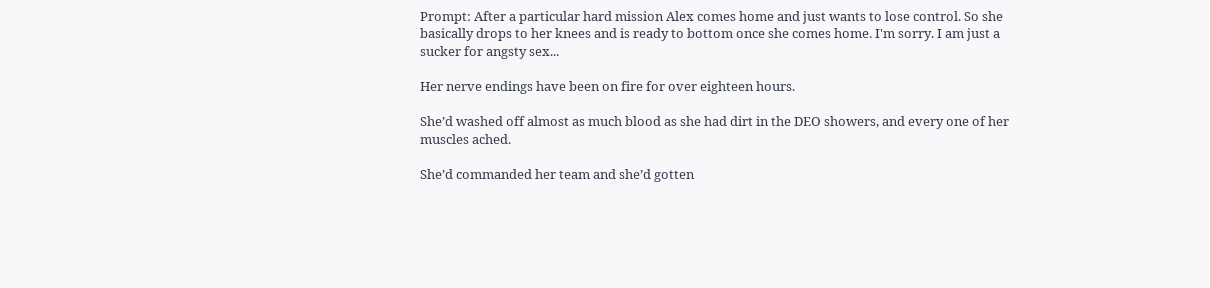Prompt: After a particular hard mission Alex comes home and just wants to lose control. So she basically drops to her knees and is ready to bottom once she comes home. I'm sorry. I am just a sucker for angsty sex...

Her nerve endings have been on fire for over eighteen hours.

She’d washed off almost as much blood as she had dirt in the DEO showers, and every one of her muscles ached.

She’d commanded her team and she’d gotten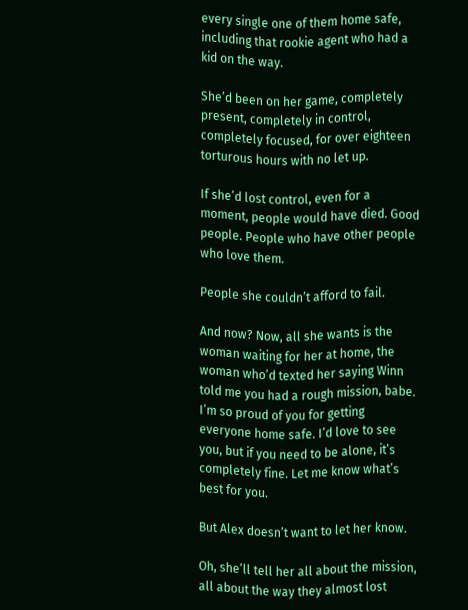every single one of them home safe, including that rookie agent who had a kid on the way.

She’d been on her game, completely present, completely in control, completely focused, for over eighteen torturous hours with no let up.

If she’d lost control, even for a moment, people would have died. Good people. People who have other people who love them.

People she couldn’t afford to fail.

And now? Now, all she wants is the woman waiting for her at home, the woman who’d texted her saying Winn told me you had a rough mission, babe. I’m so proud of you for getting everyone home safe. I’d love to see you, but if you need to be alone, it’s completely fine. Let me know what’s best for you.

But Alex doesn’t want to let her know.

Oh, she’ll tell her all about the mission, all about the way they almost lost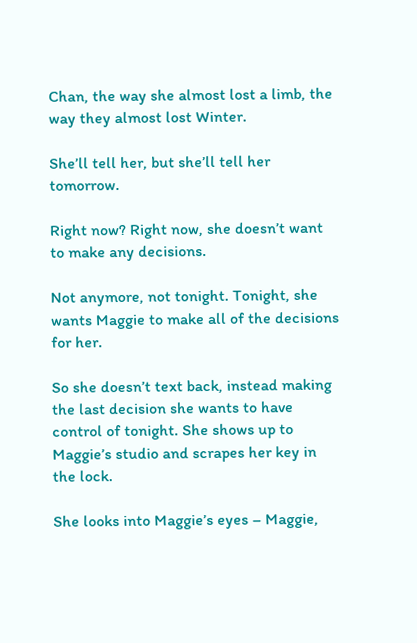Chan, the way she almost lost a limb, the way they almost lost Winter.

She’ll tell her, but she’ll tell her tomorrow.

Right now? Right now, she doesn’t want to make any decisions.

Not anymore, not tonight. Tonight, she wants Maggie to make all of the decisions for her.

So she doesn’t text back, instead making the last decision she wants to have control of tonight. She shows up to Maggie’s studio and scrapes her key in the lock.

She looks into Maggie’s eyes – Maggie,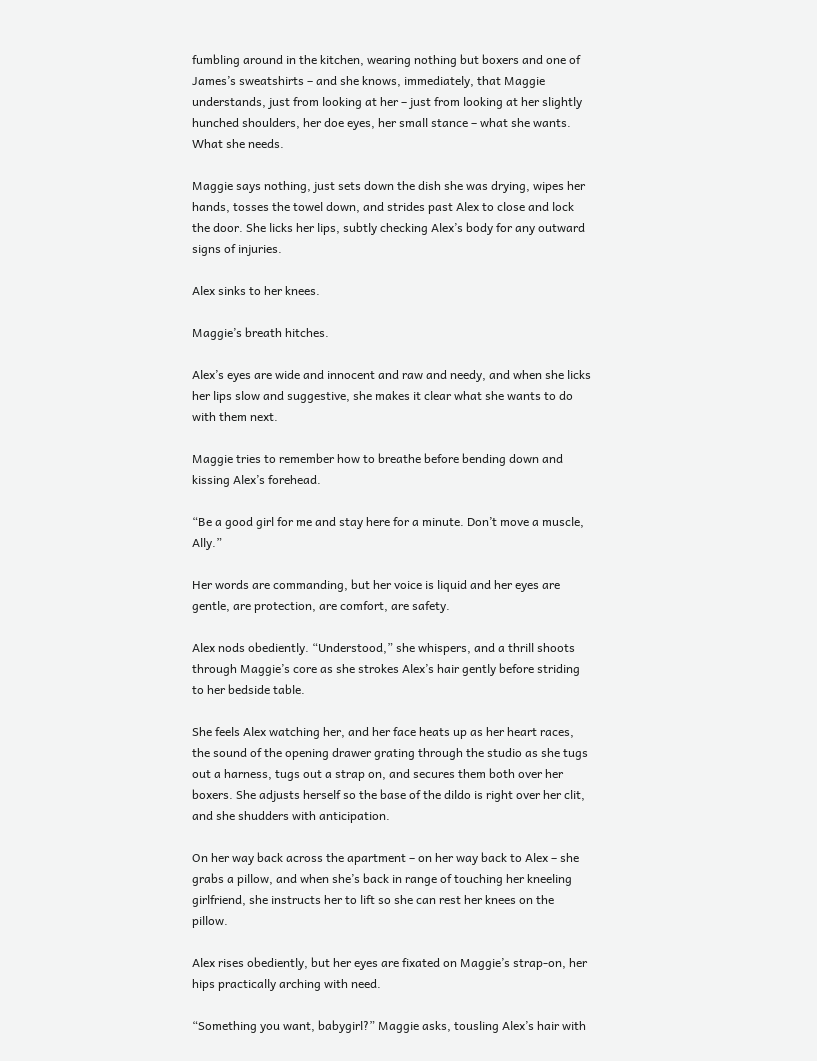fumbling around in the kitchen, wearing nothing but boxers and one of James’s sweatshirts – and she knows, immediately, that Maggie understands, just from looking at her – just from looking at her slightly hunched shoulders, her doe eyes, her small stance – what she wants. What she needs.

Maggie says nothing, just sets down the dish she was drying, wipes her hands, tosses the towel down, and strides past Alex to close and lock the door. She licks her lips, subtly checking Alex’s body for any outward signs of injuries.

Alex sinks to her knees.

Maggie’s breath hitches.

Alex’s eyes are wide and innocent and raw and needy, and when she licks her lips slow and suggestive, she makes it clear what she wants to do with them next.

Maggie tries to remember how to breathe before bending down and kissing Alex’s forehead.

“Be a good girl for me and stay here for a minute. Don’t move a muscle, Ally.”

Her words are commanding, but her voice is liquid and her eyes are gentle, are protection, are comfort, are safety.

Alex nods obediently. “Understood,” she whispers, and a thrill shoots through Maggie’s core as she strokes Alex’s hair gently before striding to her bedside table.

She feels Alex watching her, and her face heats up as her heart races, the sound of the opening drawer grating through the studio as she tugs out a harness, tugs out a strap on, and secures them both over her boxers. She adjusts herself so the base of the dildo is right over her clit, and she shudders with anticipation.

On her way back across the apartment – on her way back to Alex – she grabs a pillow, and when she’s back in range of touching her kneeling girlfriend, she instructs her to lift so she can rest her knees on the pillow.

Alex rises obediently, but her eyes are fixated on Maggie’s strap-on, her hips practically arching with need.

“Something you want, babygirl?” Maggie asks, tousling Alex’s hair with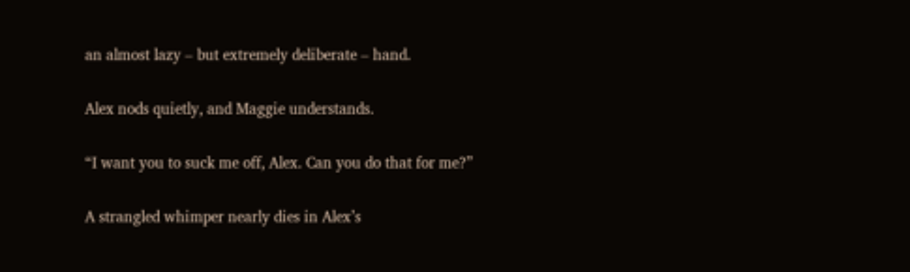an almost lazy – but extremely deliberate – hand.

Alex nods quietly, and Maggie understands.

“I want you to suck me off, Alex. Can you do that for me?”

A strangled whimper nearly dies in Alex’s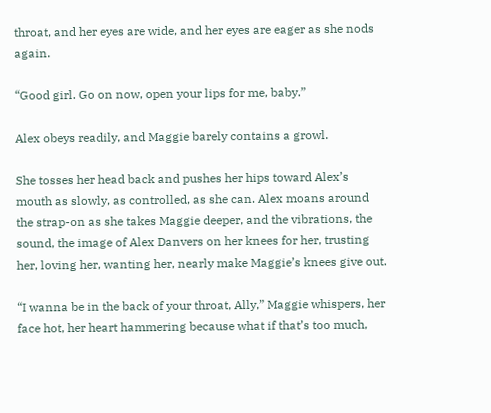throat, and her eyes are wide, and her eyes are eager as she nods again.

“Good girl. Go on now, open your lips for me, baby.”

Alex obeys readily, and Maggie barely contains a growl.

She tosses her head back and pushes her hips toward Alex’s mouth as slowly, as controlled, as she can. Alex moans around the strap-on as she takes Maggie deeper, and the vibrations, the sound, the image of Alex Danvers on her knees for her, trusting her, loving her, wanting her, nearly make Maggie’s knees give out.

“I wanna be in the back of your throat, Ally,” Maggie whispers, her face hot, her heart hammering because what if that’s too much,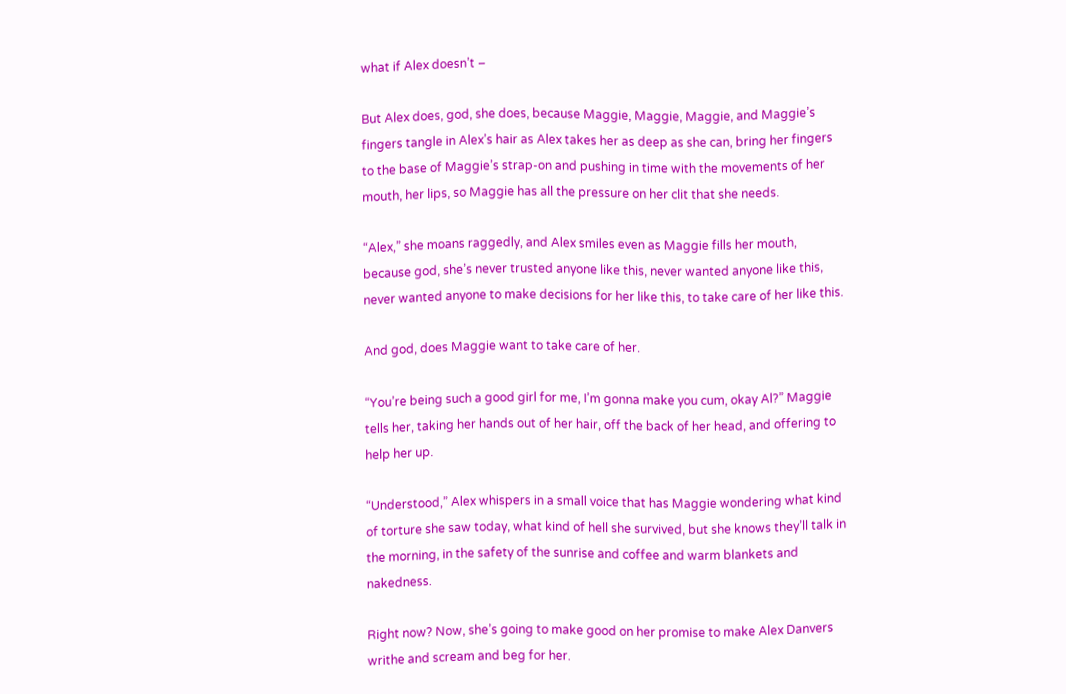what if Alex doesn’t –

But Alex does, god, she does, because Maggie, Maggie, Maggie, and Maggie’s fingers tangle in Alex’s hair as Alex takes her as deep as she can, bring her fingers to the base of Maggie’s strap-on and pushing in time with the movements of her mouth, her lips, so Maggie has all the pressure on her clit that she needs.

“Alex,” she moans raggedly, and Alex smiles even as Maggie fills her mouth, because god, she’s never trusted anyone like this, never wanted anyone like this, never wanted anyone to make decisions for her like this, to take care of her like this.

And god, does Maggie want to take care of her.

“You’re being such a good girl for me, I’m gonna make you cum, okay Al?” Maggie tells her, taking her hands out of her hair, off the back of her head, and offering to help her up.

“Understood,” Alex whispers in a small voice that has Maggie wondering what kind of torture she saw today, what kind of hell she survived, but she knows they’ll talk in the morning, in the safety of the sunrise and coffee and warm blankets and nakedness.

Right now? Now, she’s going to make good on her promise to make Alex Danvers writhe and scream and beg for her.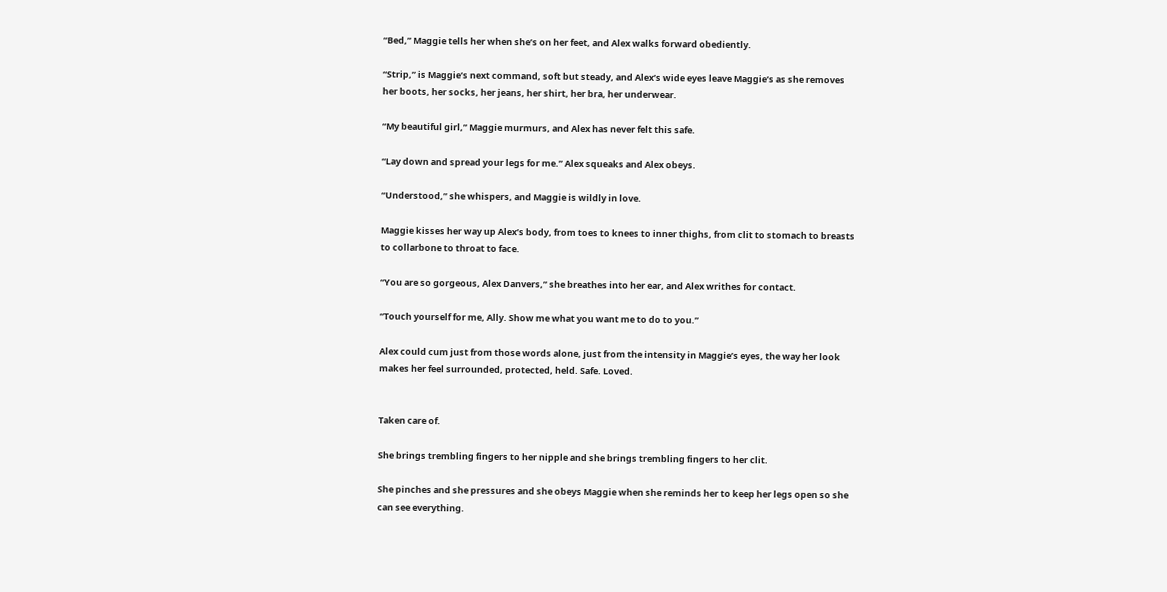“Bed,” Maggie tells her when she’s on her feet, and Alex walks forward obediently.

“Strip,” is Maggie’s next command, soft but steady, and Alex’s wide eyes leave Maggie’s as she removes her boots, her socks, her jeans, her shirt, her bra, her underwear.

“My beautiful girl,” Maggie murmurs, and Alex has never felt this safe.

“Lay down and spread your legs for me.” Alex squeaks and Alex obeys.

“Understood,” she whispers, and Maggie is wildly in love.

Maggie kisses her way up Alex’s body, from toes to knees to inner thighs, from clit to stomach to breasts to collarbone to throat to face.

“You are so gorgeous, Alex Danvers,” she breathes into her ear, and Alex writhes for contact.

“Touch yourself for me, Ally. Show me what you want me to do to you.”

Alex could cum just from those words alone, just from the intensity in Maggie’s eyes, the way her look makes her feel surrounded, protected, held. Safe. Loved.


Taken care of.

She brings trembling fingers to her nipple and she brings trembling fingers to her clit.

She pinches and she pressures and she obeys Maggie when she reminds her to keep her legs open so she can see everything.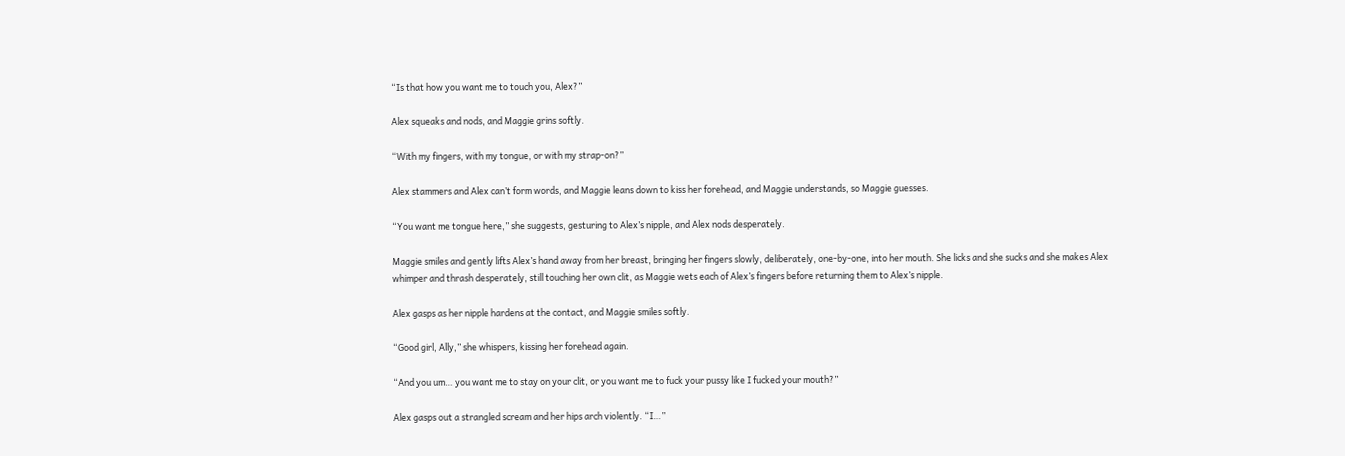“Is that how you want me to touch you, Alex?”

Alex squeaks and nods, and Maggie grins softly.

“With my fingers, with my tongue, or with my strap-on?”

Alex stammers and Alex can’t form words, and Maggie leans down to kiss her forehead, and Maggie understands, so Maggie guesses.

“You want me tongue here,” she suggests, gesturing to Alex’s nipple, and Alex nods desperately.

Maggie smiles and gently lifts Alex’s hand away from her breast, bringing her fingers slowly, deliberately, one-by-one, into her mouth. She licks and she sucks and she makes Alex whimper and thrash desperately, still touching her own clit, as Maggie wets each of Alex’s fingers before returning them to Alex’s nipple.

Alex gasps as her nipple hardens at the contact, and Maggie smiles softly.

“Good girl, Ally,” she whispers, kissing her forehead again.

“And you um… you want me to stay on your clit, or you want me to fuck your pussy like I fucked your mouth?”

Alex gasps out a strangled scream and her hips arch violently. “I…”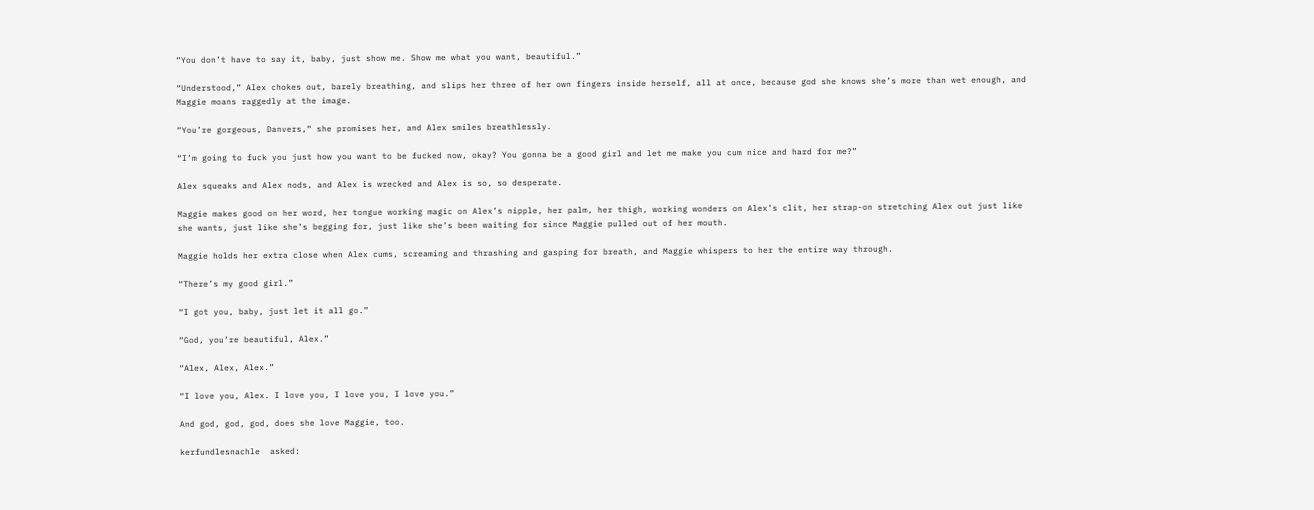“You don’t have to say it, baby, just show me. Show me what you want, beautiful.”

“Understood,” Alex chokes out, barely breathing, and slips her three of her own fingers inside herself, all at once, because god she knows she’s more than wet enough, and Maggie moans raggedly at the image.

“You’re gorgeous, Danvers,“ she promises her, and Alex smiles breathlessly.

“I’m going to fuck you just how you want to be fucked now, okay? You gonna be a good girl and let me make you cum nice and hard for me?”

Alex squeaks and Alex nods, and Alex is wrecked and Alex is so, so desperate.

Maggie makes good on her word, her tongue working magic on Alex’s nipple, her palm, her thigh, working wonders on Alex’s clit, her strap-on stretching Alex out just like she wants, just like she’s begging for, just like she’s been waiting for since Maggie pulled out of her mouth.

Maggie holds her extra close when Alex cums, screaming and thrashing and gasping for breath, and Maggie whispers to her the entire way through.

“There’s my good girl.”

“I got you, baby, just let it all go.”

“God, you’re beautiful, Alex.”

“Alex, Alex, Alex.”

“I love you, Alex. I love you, I love you, I love you.”

And god, god, god, does she love Maggie, too.

kerfundlesnachle  asked: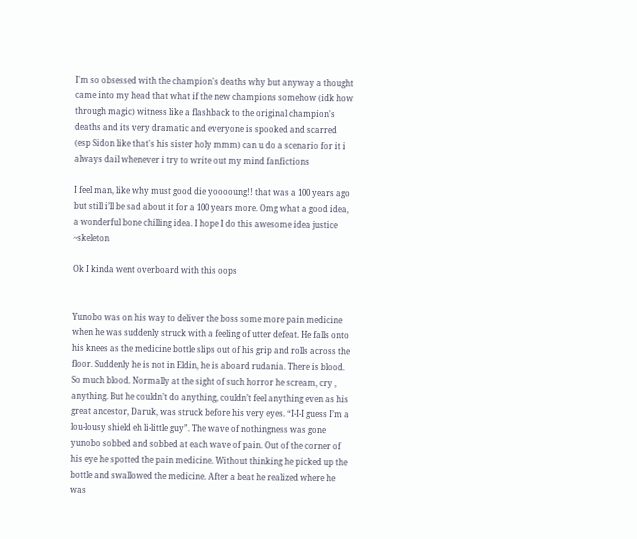I'm so obsessed with the champion's deaths why but anyway a thought came into my head that what if the new champions somehow (idk how through magic) witness like a flashback to the original champion's deaths and its very dramatic and everyone is spooked and scarred (esp Sidon like that's his sister holy mmm) can u do a scenario for it i always dail whenever i try to write out my mind fanfictions

I feel man, like why must good die yooooung!! that was a 100 years ago but still i’ll be sad about it for a 100 years more. Omg what a good idea, a wonderful bone chilling idea. I hope I do this awesome idea justice  ~skeleton

Ok I kinda went overboard with this oops


Yunobo was on his way to deliver the boss some more pain medicine when he was suddenly struck with a feeling of utter defeat. He falls onto his knees as the medicine bottle slips out of his grip and rolls across the floor. Suddenly he is not in Eldin, he is aboard rudania. There is blood. So much blood. Normally at the sight of such horror he scream, cry , anything. But he couldn’t do anything, couldn’t feel anything even as his great ancestor, Daruk, was struck before his very eyes. “I-I-I guess I’m a lou-lousy shield eh li-little guy”. The wave of nothingness was gone yunobo sobbed and sobbed at each wave of pain. Out of the corner of his eye he spotted the pain medicine. Without thinking he picked up the bottle and swallowed the medicine. After a beat he realized where he was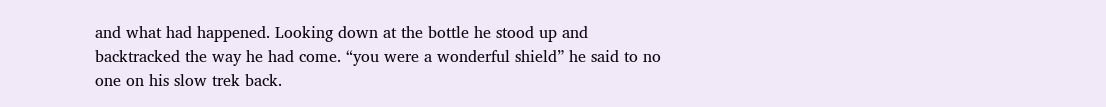and what had happened. Looking down at the bottle he stood up and backtracked the way he had come. “you were a wonderful shield” he said to no one on his slow trek back.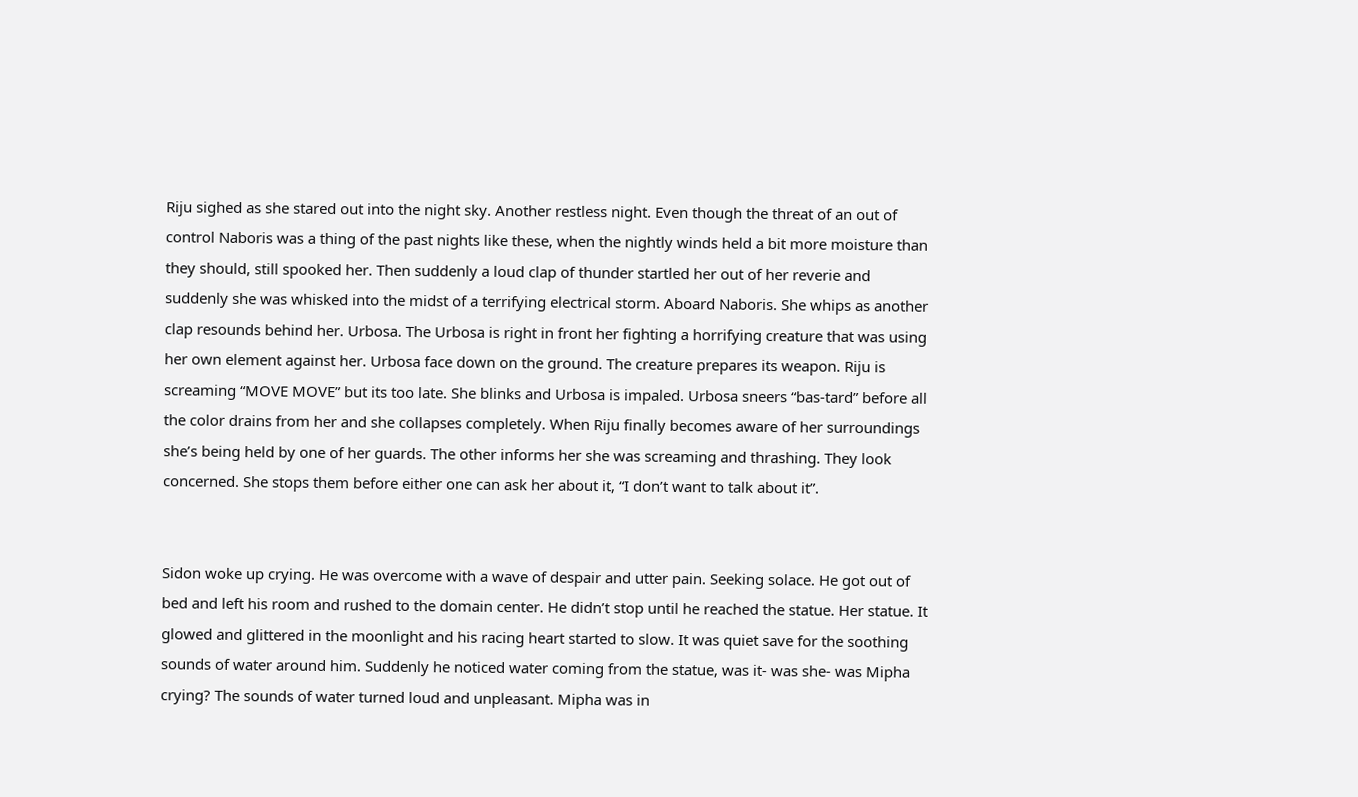Riju sighed as she stared out into the night sky. Another restless night. Even though the threat of an out of control Naboris was a thing of the past nights like these, when the nightly winds held a bit more moisture than they should, still spooked her. Then suddenly a loud clap of thunder startled her out of her reverie and suddenly she was whisked into the midst of a terrifying electrical storm. Aboard Naboris. She whips as another clap resounds behind her. Urbosa. The Urbosa is right in front her fighting a horrifying creature that was using her own element against her. Urbosa face down on the ground. The creature prepares its weapon. Riju is screaming “MOVE MOVE” but its too late. She blinks and Urbosa is impaled. Urbosa sneers “bas-tard” before all the color drains from her and she collapses completely. When Riju finally becomes aware of her surroundings she’s being held by one of her guards. The other informs her she was screaming and thrashing. They look concerned. She stops them before either one can ask her about it, “I don’t want to talk about it”.


Sidon woke up crying. He was overcome with a wave of despair and utter pain. Seeking solace. He got out of bed and left his room and rushed to the domain center. He didn’t stop until he reached the statue. Her statue. It glowed and glittered in the moonlight and his racing heart started to slow. It was quiet save for the soothing sounds of water around him. Suddenly he noticed water coming from the statue, was it- was she- was Mipha crying? The sounds of water turned loud and unpleasant. Mipha was in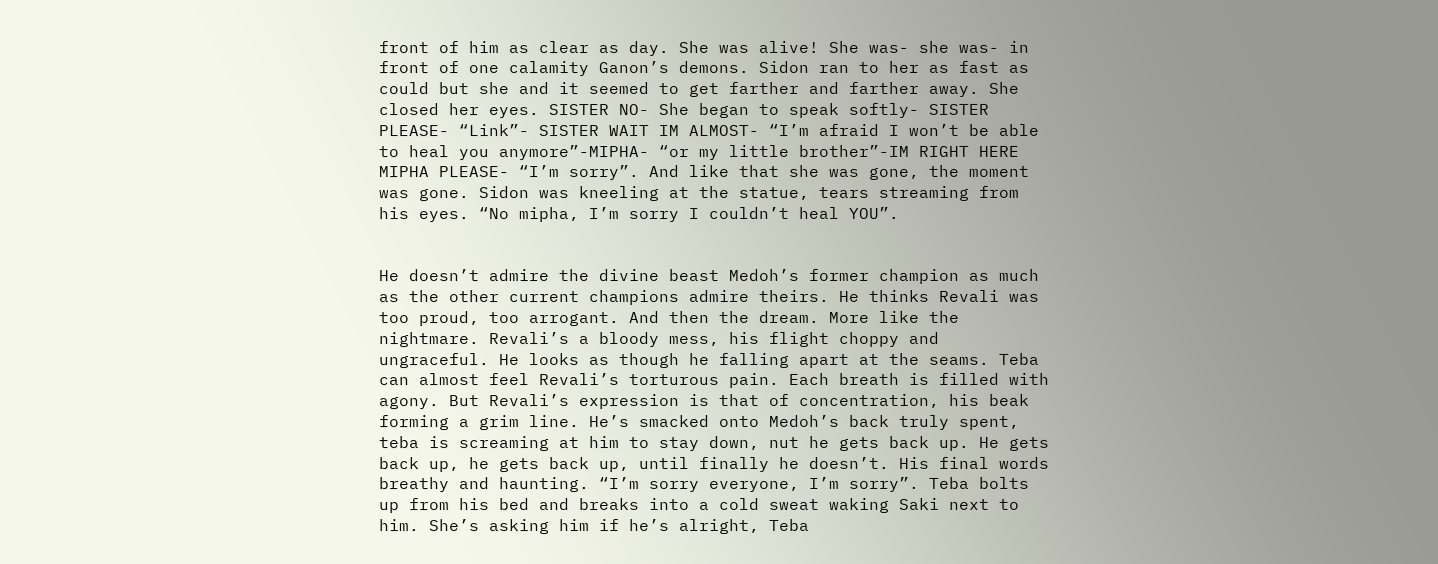front of him as clear as day. She was alive! She was- she was- in front of one calamity Ganon’s demons. Sidon ran to her as fast as could but she and it seemed to get farther and farther away. She closed her eyes. SISTER NO- She began to speak softly- SISTER PLEASE- “Link”- SISTER WAIT IM ALMOST- “I’m afraid I won’t be able to heal you anymore”-MIPHA- “or my little brother”-IM RIGHT HERE MIPHA PLEASE- “I’m sorry”. And like that she was gone, the moment was gone. Sidon was kneeling at the statue, tears streaming from his eyes. “No mipha, I’m sorry I couldn’t heal YOU”.


He doesn’t admire the divine beast Medoh’s former champion as much as the other current champions admire theirs. He thinks Revali was too proud, too arrogant. And then the dream. More like the nightmare. Revali’s a bloody mess, his flight choppy and ungraceful. He looks as though he falling apart at the seams. Teba can almost feel Revali’s torturous pain. Each breath is filled with agony. But Revali’s expression is that of concentration, his beak forming a grim line. He’s smacked onto Medoh’s back truly spent, teba is screaming at him to stay down, nut he gets back up. He gets back up, he gets back up, until finally he doesn’t. His final words breathy and haunting. “I’m sorry everyone, I’m sorry”. Teba bolts up from his bed and breaks into a cold sweat waking Saki next to him. She’s asking him if he’s alright, Teba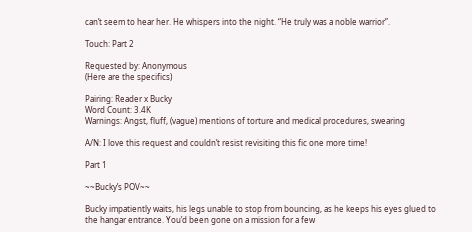can’t seem to hear her. He whispers into the night. “He truly was a noble warrior”.

Touch: Part 2

Requested by: Anonymous
(Here are the specifics)

Pairing: Reader x Bucky
Word Count: 3.4K
Warnings: Angst, fluff, (vague) mentions of torture and medical procedures, swearing

A/N: I love this request and couldn’t resist revisiting this fic one more time!

Part 1

~~Bucky’s POV~~

Bucky impatiently waits, his legs unable to stop from bouncing, as he keeps his eyes glued to the hangar entrance. You’d been gone on a mission for a few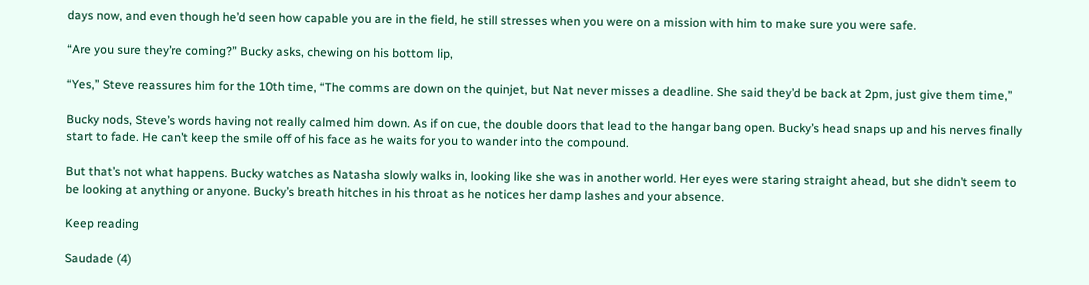days now, and even though he’d seen how capable you are in the field, he still stresses when you were on a mission with him to make sure you were safe.

“Are you sure they’re coming?” Bucky asks, chewing on his bottom lip,

“Yes,” Steve reassures him for the 10th time, “The comms are down on the quinjet, but Nat never misses a deadline. She said they’d be back at 2pm, just give them time,”

Bucky nods, Steve’s words having not really calmed him down. As if on cue, the double doors that lead to the hangar bang open. Bucky’s head snaps up and his nerves finally start to fade. He can’t keep the smile off of his face as he waits for you to wander into the compound.

But that’s not what happens. Bucky watches as Natasha slowly walks in, looking like she was in another world. Her eyes were staring straight ahead, but she didn’t seem to be looking at anything or anyone. Bucky’s breath hitches in his throat as he notices her damp lashes and your absence.

Keep reading

Saudade (4)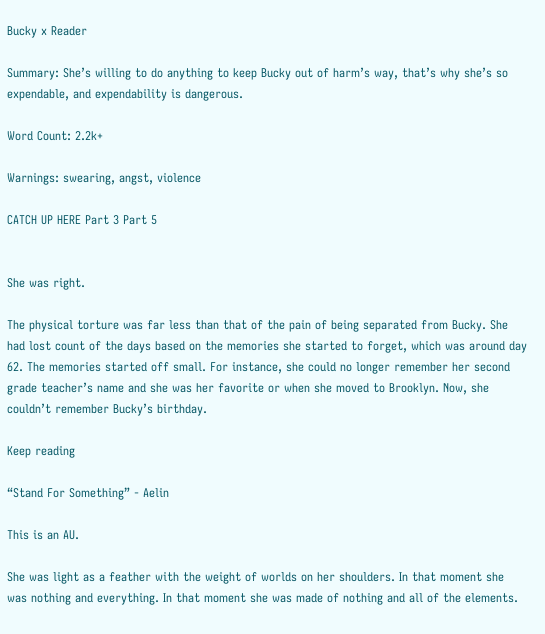Bucky x Reader

Summary: She’s willing to do anything to keep Bucky out of harm’s way, that’s why she’s so expendable, and expendability is dangerous.

Word Count: 2.2k+

Warnings: swearing, angst, violence

CATCH UP HERE Part 3 Part 5


She was right.

The physical torture was far less than that of the pain of being separated from Bucky. She had lost count of the days based on the memories she started to forget, which was around day 62. The memories started off small. For instance, she could no longer remember her second grade teacher’s name and she was her favorite or when she moved to Brooklyn. Now, she couldn’t remember Bucky’s birthday.

Keep reading

“Stand For Something” - Aelin

This is an AU.

She was light as a feather with the weight of worlds on her shoulders. In that moment she was nothing and everything. In that moment she was made of nothing and all of the elements.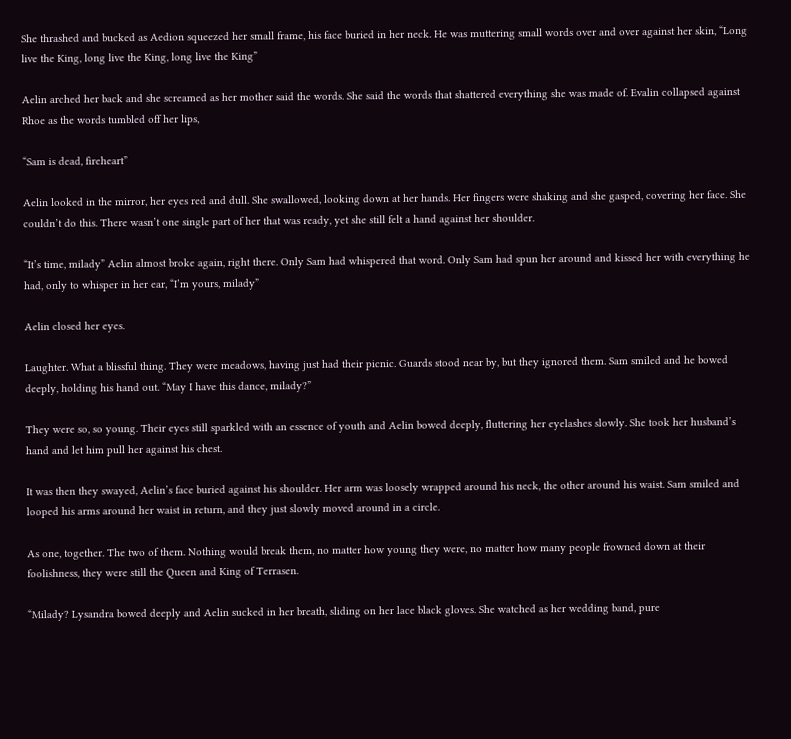She thrashed and bucked as Aedion squeezed her small frame, his face buried in her neck. He was muttering small words over and over against her skin, “Long live the King, long live the King, long live the King”

Aelin arched her back and she screamed as her mother said the words. She said the words that shattered everything she was made of. Evalin collapsed against Rhoe as the words tumbled off her lips,

“Sam is dead, fireheart”

Aelin looked in the mirror, her eyes red and dull. She swallowed, looking down at her hands. Her fingers were shaking and she gasped, covering her face. She couldn’t do this. There wasn’t one single part of her that was ready, yet she still felt a hand against her shoulder.

“It’s time, milady” Aelin almost broke again, right there. Only Sam had whispered that word. Only Sam had spun her around and kissed her with everything he had, only to whisper in her ear, “I’m yours, milady”

Aelin closed her eyes.

Laughter. What a blissful thing. They were meadows, having just had their picnic. Guards stood near by, but they ignored them. Sam smiled and he bowed deeply, holding his hand out. “May I have this dance, milady?”

They were so, so young. Their eyes still sparkled with an essence of youth and Aelin bowed deeply, fluttering her eyelashes slowly. She took her husband’s hand and let him pull her against his chest.

It was then they swayed, Aelin’s face buried against his shoulder. Her arm was loosely wrapped around his neck, the other around his waist. Sam smiled and looped his arms around her waist in return, and they just slowly moved around in a circle.

As one, together. The two of them. Nothing would break them, no matter how young they were, no matter how many people frowned down at their foolishness, they were still the Queen and King of Terrasen.

“Milady? Lysandra bowed deeply and Aelin sucked in her breath, sliding on her lace black gloves. She watched as her wedding band, pure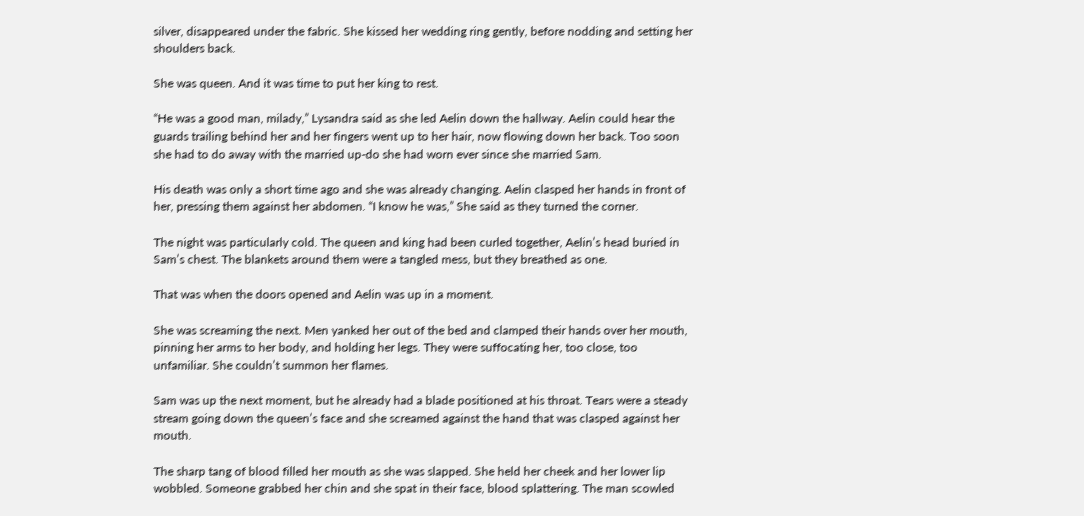silver, disappeared under the fabric. She kissed her wedding ring gently, before nodding and setting her shoulders back.

She was queen. And it was time to put her king to rest.

“He was a good man, milady,” Lysandra said as she led Aelin down the hallway. Aelin could hear the guards trailing behind her and her fingers went up to her hair, now flowing down her back. Too soon she had to do away with the married up-do she had worn ever since she married Sam.

His death was only a short time ago and she was already changing. Aelin clasped her hands in front of her, pressing them against her abdomen. “I know he was,” She said as they turned the corner.

The night was particularly cold. The queen and king had been curled together, Aelin’s head buried in Sam’s chest. The blankets around them were a tangled mess, but they breathed as one.

That was when the doors opened and Aelin was up in a moment.

She was screaming the next. Men yanked her out of the bed and clamped their hands over her mouth, pinning her arms to her body, and holding her legs. They were suffocating her, too close, too unfamiliar. She couldn’t summon her flames.

Sam was up the next moment, but he already had a blade positioned at his throat. Tears were a steady stream going down the queen’s face and she screamed against the hand that was clasped against her mouth.

The sharp tang of blood filled her mouth as she was slapped. She held her cheek and her lower lip wobbled. Someone grabbed her chin and she spat in their face, blood splattering. The man scowled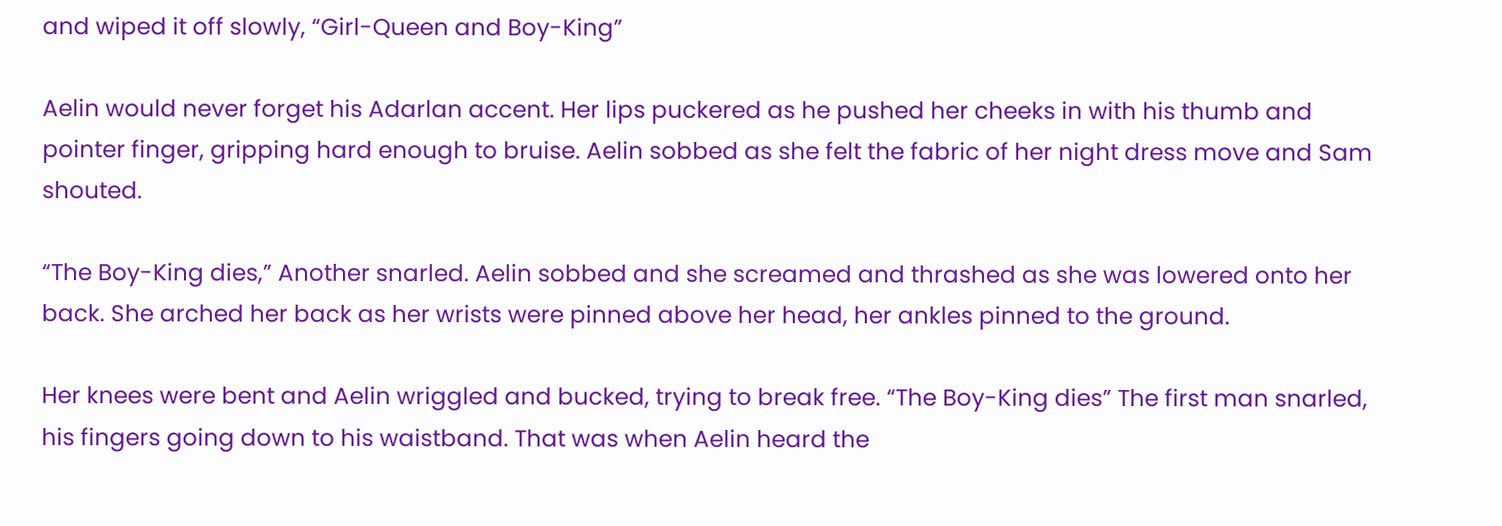and wiped it off slowly, “Girl-Queen and Boy-King”

Aelin would never forget his Adarlan accent. Her lips puckered as he pushed her cheeks in with his thumb and pointer finger, gripping hard enough to bruise. Aelin sobbed as she felt the fabric of her night dress move and Sam shouted.

“The Boy-King dies,” Another snarled. Aelin sobbed and she screamed and thrashed as she was lowered onto her back. She arched her back as her wrists were pinned above her head, her ankles pinned to the ground.

Her knees were bent and Aelin wriggled and bucked, trying to break free. “The Boy-King dies” The first man snarled, his fingers going down to his waistband. That was when Aelin heard the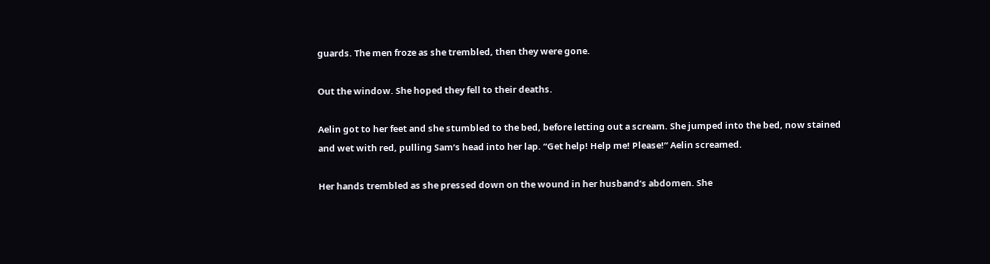guards. The men froze as she trembled, then they were gone.

Out the window. She hoped they fell to their deaths.

Aelin got to her feet and she stumbled to the bed, before letting out a scream. She jumped into the bed, now stained and wet with red, pulling Sam’s head into her lap. “Get help! Help me! Please!” Aelin screamed.

Her hands trembled as she pressed down on the wound in her husband’s abdomen. She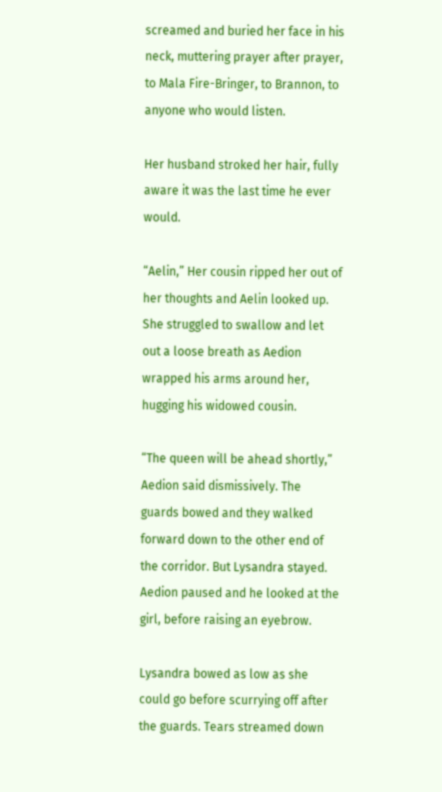screamed and buried her face in his neck, muttering prayer after prayer, to Mala Fire-Bringer, to Brannon, to anyone who would listen.

Her husband stroked her hair, fully aware it was the last time he ever would.

“Aelin,” Her cousin ripped her out of her thoughts and Aelin looked up. She struggled to swallow and let out a loose breath as Aedion wrapped his arms around her, hugging his widowed cousin.

“The queen will be ahead shortly,” Aedion said dismissively. The guards bowed and they walked forward down to the other end of the corridor. But Lysandra stayed. Aedion paused and he looked at the girl, before raising an eyebrow.

Lysandra bowed as low as she could go before scurrying off after the guards. Tears streamed down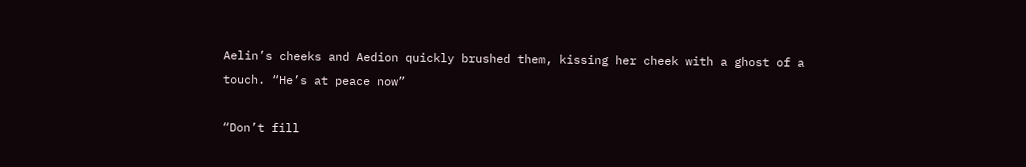Aelin’s cheeks and Aedion quickly brushed them, kissing her cheek with a ghost of a touch. “He’s at peace now”

“Don’t fill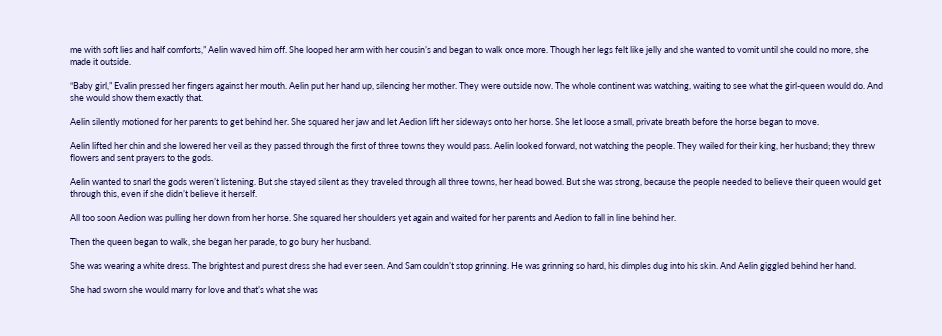me with soft lies and half comforts,” Aelin waved him off. She looped her arm with her cousin’s and began to walk once more. Though her legs felt like jelly and she wanted to vomit until she could no more, she made it outside.

“Baby girl,” Evalin pressed her fingers against her mouth. Aelin put her hand up, silencing her mother. They were outside now. The whole continent was watching, waiting to see what the girl-queen would do. And she would show them exactly that.

Aelin silently motioned for her parents to get behind her. She squared her jaw and let Aedion lift her sideways onto her horse. She let loose a small, private breath before the horse began to move.

Aelin lifted her chin and she lowered her veil as they passed through the first of three towns they would pass. Aelin looked forward, not watching the people. They wailed for their king, her husband; they threw flowers and sent prayers to the gods.

Aelin wanted to snarl the gods weren’t listening. But she stayed silent as they traveled through all three towns, her head bowed. But she was strong, because the people needed to believe their queen would get through this, even if she didn’t believe it herself.

All too soon Aedion was pulling her down from her horse. She squared her shoulders yet again and waited for her parents and Aedion to fall in line behind her.

Then the queen began to walk, she began her parade, to go bury her husband.

She was wearing a white dress. The brightest and purest dress she had ever seen. And Sam couldn’t stop grinning. He was grinning so hard, his dimples dug into his skin. And Aelin giggled behind her hand.

She had sworn she would marry for love and that’s what she was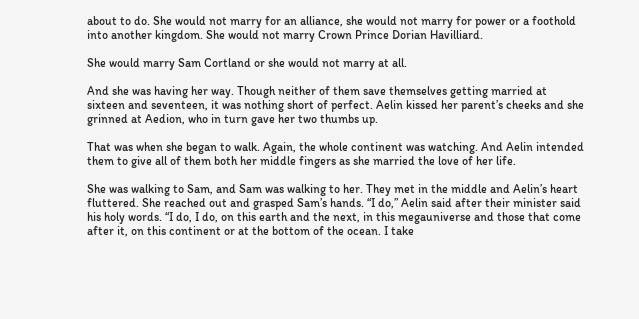about to do. She would not marry for an alliance, she would not marry for power or a foothold into another kingdom. She would not marry Crown Prince Dorian Havilliard.

She would marry Sam Cortland or she would not marry at all.

And she was having her way. Though neither of them save themselves getting married at sixteen and seventeen, it was nothing short of perfect. Aelin kissed her parent’s cheeks and she grinned at Aedion, who in turn gave her two thumbs up.

That was when she began to walk. Again, the whole continent was watching. And Aelin intended them to give all of them both her middle fingers as she married the love of her life.

She was walking to Sam, and Sam was walking to her. They met in the middle and Aelin’s heart fluttered. She reached out and grasped Sam’s hands. “I do,” Aelin said after their minister said his holy words. “I do, I do, on this earth and the next, in this megauniverse and those that come after it, on this continent or at the bottom of the ocean. I take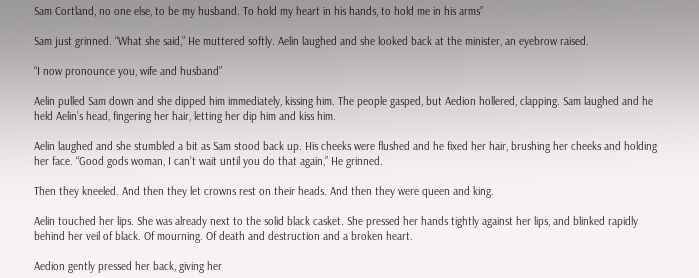Sam Cortland, no one else, to be my husband. To hold my heart in his hands, to hold me in his arms”

Sam just grinned. “What she said,” He muttered softly. Aelin laughed and she looked back at the minister, an eyebrow raised.

“I now pronounce you, wife and husband”

Aelin pulled Sam down and she dipped him immediately, kissing him. The people gasped, but Aedion hollered, clapping. Sam laughed and he held Aelin’s head, fingering her hair, letting her dip him and kiss him.

Aelin laughed and she stumbled a bit as Sam stood back up. His cheeks were flushed and he fixed her hair, brushing her cheeks and holding her face. “Good gods woman, I can’t wait until you do that again,” He grinned.

Then they kneeled. And then they let crowns rest on their heads. And then they were queen and king.

Aelin touched her lips. She was already next to the solid black casket. She pressed her hands tightly against her lips, and blinked rapidly behind her veil of black. Of mourning. Of death and destruction and a broken heart.

Aedion gently pressed her back, giving her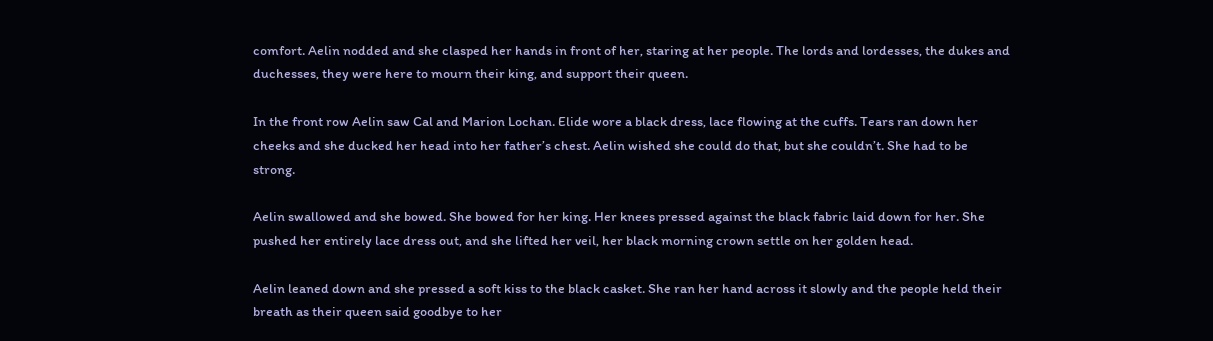comfort. Aelin nodded and she clasped her hands in front of her, staring at her people. The lords and lordesses, the dukes and duchesses, they were here to mourn their king, and support their queen.

In the front row Aelin saw Cal and Marion Lochan. Elide wore a black dress, lace flowing at the cuffs. Tears ran down her cheeks and she ducked her head into her father’s chest. Aelin wished she could do that, but she couldn’t. She had to be strong.

Aelin swallowed and she bowed. She bowed for her king. Her knees pressed against the black fabric laid down for her. She pushed her entirely lace dress out, and she lifted her veil, her black morning crown settle on her golden head.

Aelin leaned down and she pressed a soft kiss to the black casket. She ran her hand across it slowly and the people held their breath as their queen said goodbye to her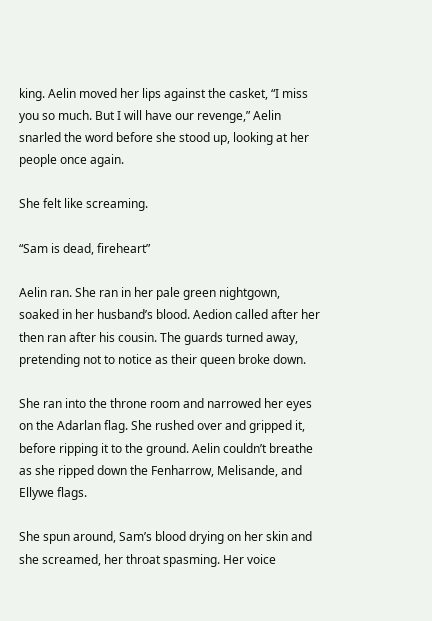king. Aelin moved her lips against the casket, “I miss you so much. But I will have our revenge,” Aelin snarled the word before she stood up, looking at her people once again.

She felt like screaming.

“Sam is dead, fireheart”

Aelin ran. She ran in her pale green nightgown, soaked in her husband’s blood. Aedion called after her then ran after his cousin. The guards turned away, pretending not to notice as their queen broke down.

She ran into the throne room and narrowed her eyes on the Adarlan flag. She rushed over and gripped it, before ripping it to the ground. Aelin couldn’t breathe as she ripped down the Fenharrow, Melisande, and Ellywe flags.

She spun around, Sam’s blood drying on her skin and she screamed, her throat spasming. Her voice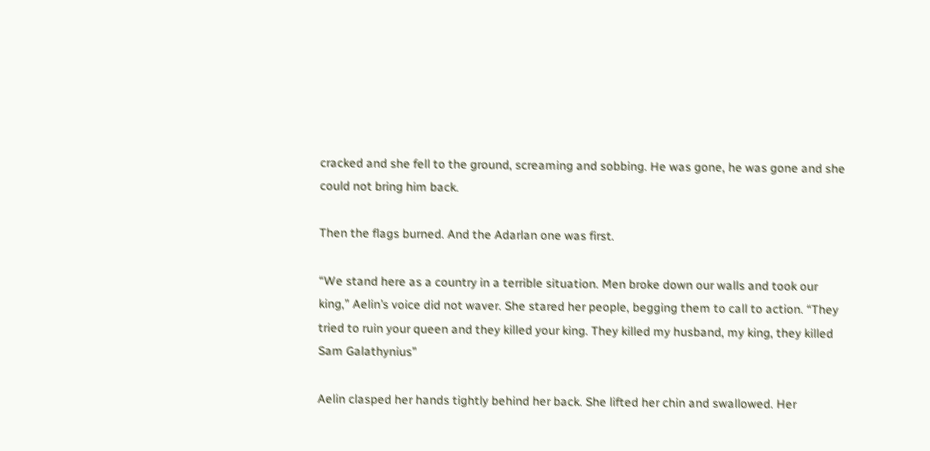cracked and she fell to the ground, screaming and sobbing. He was gone, he was gone and she could not bring him back.

Then the flags burned. And the Adarlan one was first.

“We stand here as a country in a terrible situation. Men broke down our walls and took our king,” Aelin’s voice did not waver. She stared her people, begging them to call to action. “They tried to ruin your queen and they killed your king. They killed my husband, my king, they killed Sam Galathynius”

Aelin clasped her hands tightly behind her back. She lifted her chin and swallowed. Her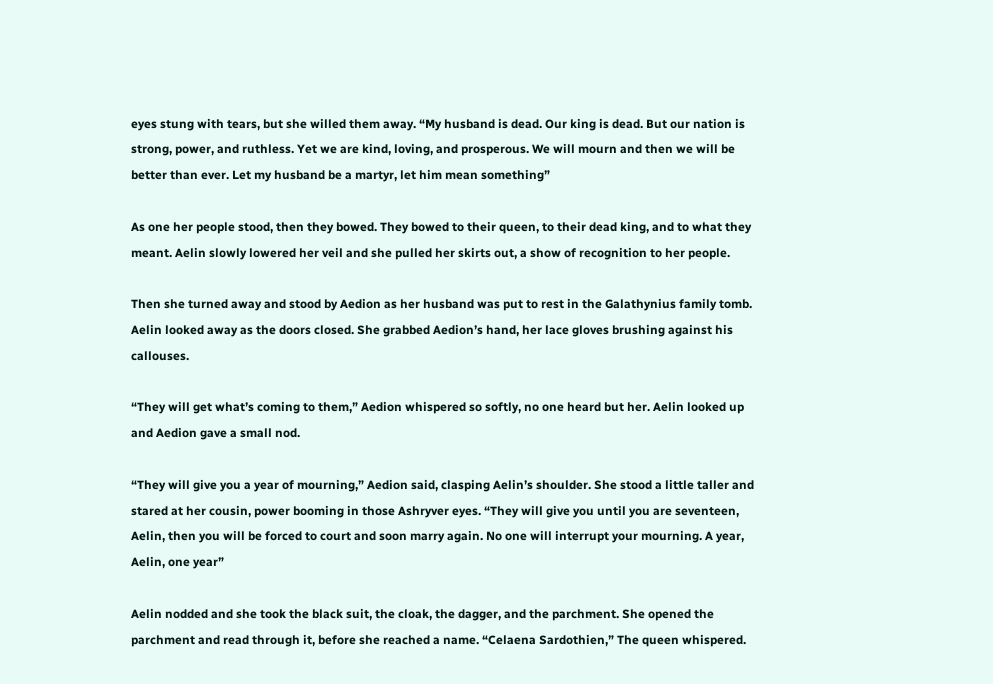eyes stung with tears, but she willed them away. “My husband is dead. Our king is dead. But our nation is strong, power, and ruthless. Yet we are kind, loving, and prosperous. We will mourn and then we will be better than ever. Let my husband be a martyr, let him mean something”

As one her people stood, then they bowed. They bowed to their queen, to their dead king, and to what they meant. Aelin slowly lowered her veil and she pulled her skirts out, a show of recognition to her people.

Then she turned away and stood by Aedion as her husband was put to rest in the Galathynius family tomb. Aelin looked away as the doors closed. She grabbed Aedion’s hand, her lace gloves brushing against his callouses.

“They will get what’s coming to them,” Aedion whispered so softly, no one heard but her. Aelin looked up and Aedion gave a small nod.

“They will give you a year of mourning,” Aedion said, clasping Aelin’s shoulder. She stood a little taller and stared at her cousin, power booming in those Ashryver eyes. “They will give you until you are seventeen, Aelin, then you will be forced to court and soon marry again. No one will interrupt your mourning. A year, Aelin, one year”

Aelin nodded and she took the black suit, the cloak, the dagger, and the parchment. She opened the parchment and read through it, before she reached a name. “Celaena Sardothien,” The queen whispered.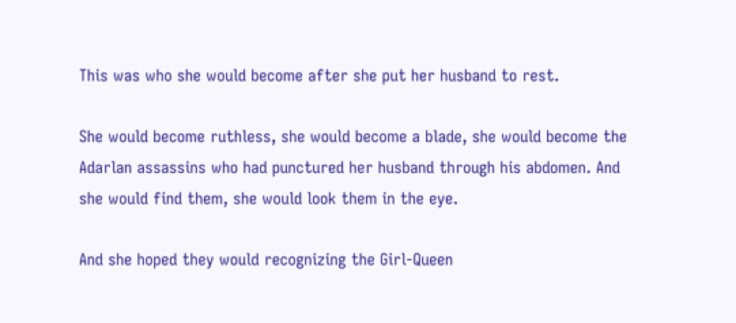This was who she would become after she put her husband to rest.

She would become ruthless, she would become a blade, she would become the Adarlan assassins who had punctured her husband through his abdomen. And she would find them, she would look them in the eye.

And she hoped they would recognizing the Girl-Queen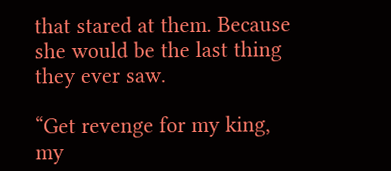that stared at them. Because she would be the last thing they ever saw.

“Get revenge for my king, my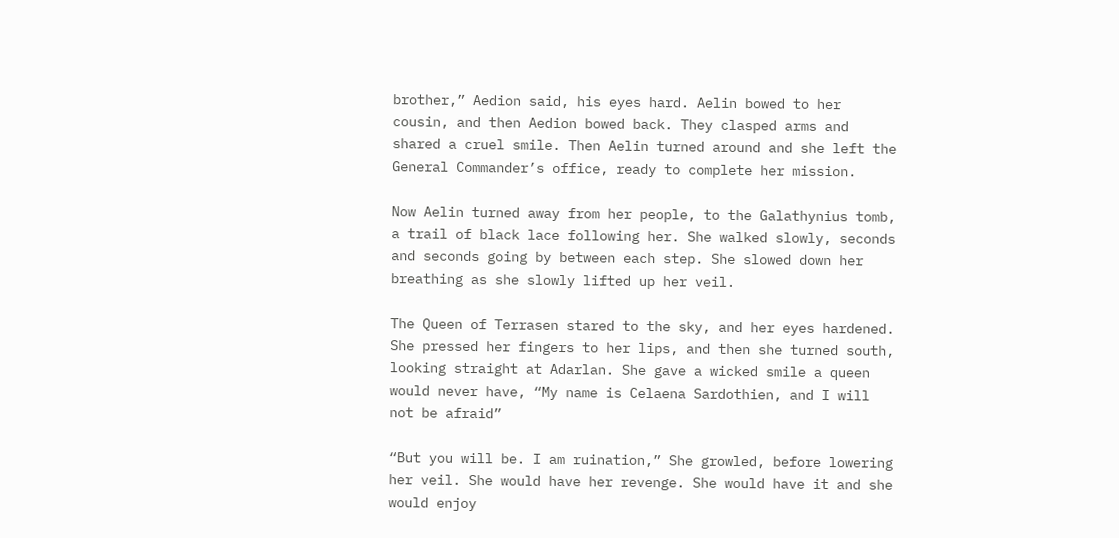brother,” Aedion said, his eyes hard. Aelin bowed to her cousin, and then Aedion bowed back. They clasped arms and shared a cruel smile. Then Aelin turned around and she left the General Commander’s office, ready to complete her mission.

Now Aelin turned away from her people, to the Galathynius tomb, a trail of black lace following her. She walked slowly, seconds and seconds going by between each step. She slowed down her breathing as she slowly lifted up her veil.

The Queen of Terrasen stared to the sky, and her eyes hardened. She pressed her fingers to her lips, and then she turned south, looking straight at Adarlan. She gave a wicked smile a queen would never have, “My name is Celaena Sardothien, and I will not be afraid”

“But you will be. I am ruination,” She growled, before lowering her veil. She would have her revenge. She would have it and she would enjoy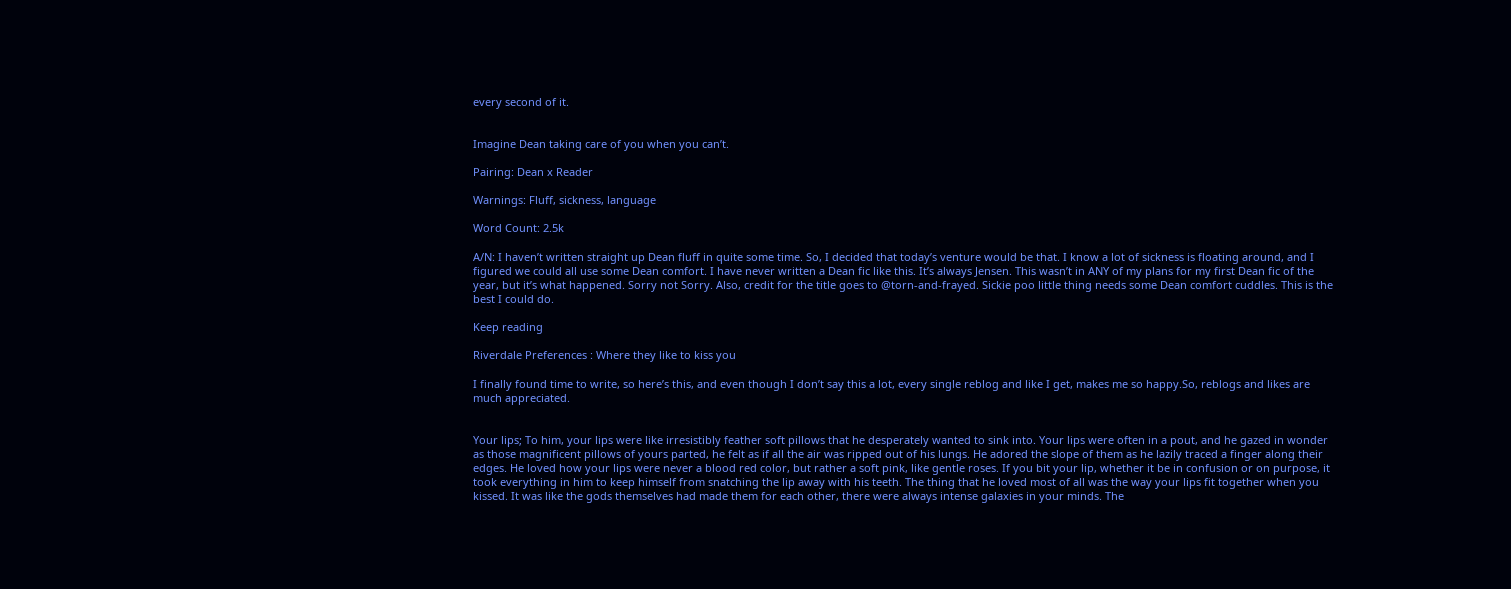every second of it.


Imagine Dean taking care of you when you can’t.

Pairing: Dean x Reader

Warnings: Fluff, sickness, language

Word Count: 2.5k

A/N: I haven’t written straight up Dean fluff in quite some time. So, I decided that today’s venture would be that. I know a lot of sickness is floating around, and I figured we could all use some Dean comfort. I have never written a Dean fic like this. It’s always Jensen. This wasn’t in ANY of my plans for my first Dean fic of the year, but it’s what happened. Sorry not Sorry. Also, credit for the title goes to @torn-and-frayed. Sickie poo little thing needs some Dean comfort cuddles. This is the best I could do.

Keep reading

Riverdale Preferences : Where they like to kiss you

I finally found time to write, so here’s this, and even though I don’t say this a lot, every single reblog and like I get, makes me so happy.So, reblogs and likes are much appreciated.


Your lips; To him, your lips were like irresistibly feather soft pillows that he desperately wanted to sink into. Your lips were often in a pout, and he gazed in wonder as those magnificent pillows of yours parted, he felt as if all the air was ripped out of his lungs. He adored the slope of them as he lazily traced a finger along their edges. He loved how your lips were never a blood red color, but rather a soft pink, like gentle roses. If you bit your lip, whether it be in confusion or on purpose, it took everything in him to keep himself from snatching the lip away with his teeth. The thing that he loved most of all was the way your lips fit together when you kissed. It was like the gods themselves had made them for each other, there were always intense galaxies in your minds. The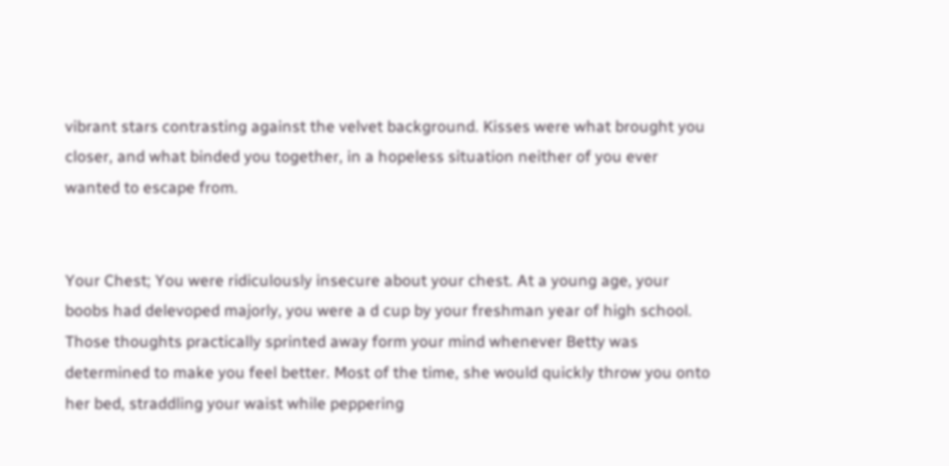vibrant stars contrasting against the velvet background. Kisses were what brought you closer, and what binded you together, in a hopeless situation neither of you ever wanted to escape from.


Your Chest; You were ridiculously insecure about your chest. At a young age, your boobs had delevoped majorly, you were a d cup by your freshman year of high school. Those thoughts practically sprinted away form your mind whenever Betty was determined to make you feel better. Most of the time, she would quickly throw you onto her bed, straddling your waist while peppering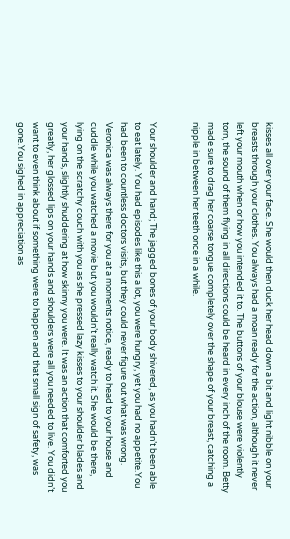kisses all over your face. She would then duck her head down a bit and light nibble on your breasts through your clothes. You always had a moan ready for the action, although it never left your mouth when or how you intended it to. The buttons of your blouse were violently torn, the sound of them flying in all directions could be heard in every inch of the room. Betty made sure to drag her coarse tongue completely over the shape of your breast, catching a nipple in between her teeth once in a while.


Your shoulder and hand; The jagged bones of your body shivered, as you hadn’t been able to eat lately. You had episodes like this a lot, you were hungry, yet you had no appetite.You had been to countless doctors visits, but they could never figure out what was wrong. Veronica was always there for you at a moments notice, ready to head to your house and cuddle while you watched a movie but you wouldn’t really watch it. She would be there, lying on the scratchy couch with you as she pressed lazy kisses to your shoulder blades and your hands, slightly shuddering at how skinny you were. It was an action that comforted you greatly, her glossed lips on your hands and shoulders were all you needed to live. You didn’t want to even think about if something were to happen and that small sign of safety, was gone.You sighed in appreciation as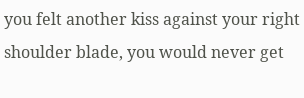you felt another kiss against your right shoulder blade, you would never get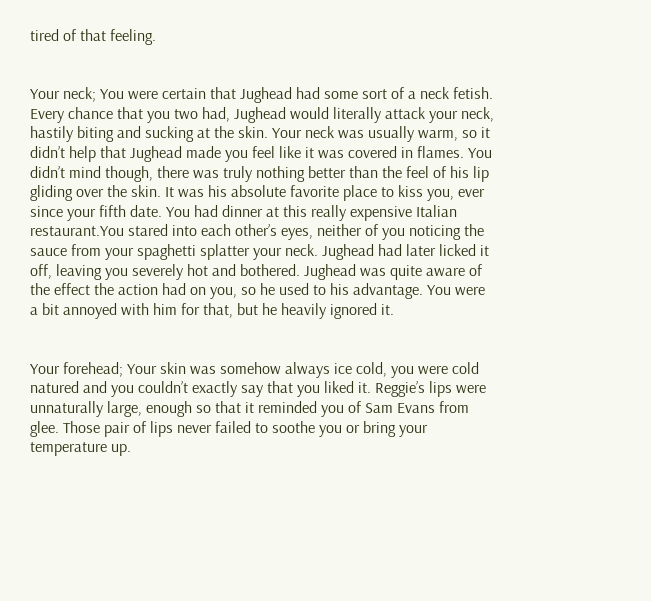tired of that feeling.


Your neck; You were certain that Jughead had some sort of a neck fetish. Every chance that you two had, Jughead would literally attack your neck, hastily biting and sucking at the skin. Your neck was usually warm, so it didn’t help that Jughead made you feel like it was covered in flames. You didn’t mind though, there was truly nothing better than the feel of his lip gliding over the skin. It was his absolute favorite place to kiss you, ever since your fifth date. You had dinner at this really expensive Italian restaurant.You stared into each other’s eyes, neither of you noticing the sauce from your spaghetti splatter your neck. Jughead had later licked it off, leaving you severely hot and bothered. Jughead was quite aware of the effect the action had on you, so he used to his advantage. You were a bit annoyed with him for that, but he heavily ignored it.


Your forehead; Your skin was somehow always ice cold, you were cold natured and you couldn’t exactly say that you liked it. Reggie’s lips were unnaturally large, enough so that it reminded you of Sam Evans from glee. Those pair of lips never failed to soothe you or bring your temperature up.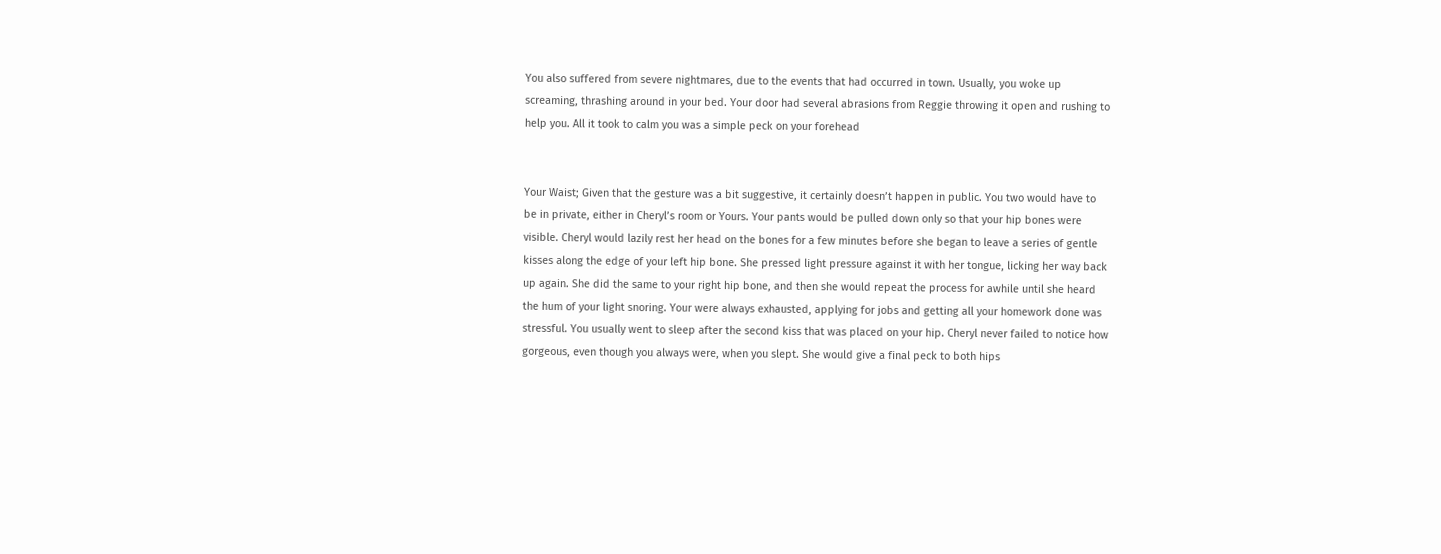You also suffered from severe nightmares, due to the events that had occurred in town. Usually, you woke up screaming, thrashing around in your bed. Your door had several abrasions from Reggie throwing it open and rushing to help you. All it took to calm you was a simple peck on your forehead


Your Waist; Given that the gesture was a bit suggestive, it certainly doesn’t happen in public. You two would have to be in private, either in Cheryl’s room or Yours. Your pants would be pulled down only so that your hip bones were visible. Cheryl would lazily rest her head on the bones for a few minutes before she began to leave a series of gentle kisses along the edge of your left hip bone. She pressed light pressure against it with her tongue, licking her way back up again. She did the same to your right hip bone, and then she would repeat the process for awhile until she heard the hum of your light snoring. Your were always exhausted, applying for jobs and getting all your homework done was stressful. You usually went to sleep after the second kiss that was placed on your hip. Cheryl never failed to notice how gorgeous, even though you always were, when you slept. She would give a final peck to both hips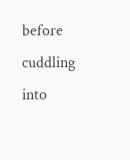before cuddling into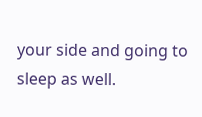your side and going to sleep as well.